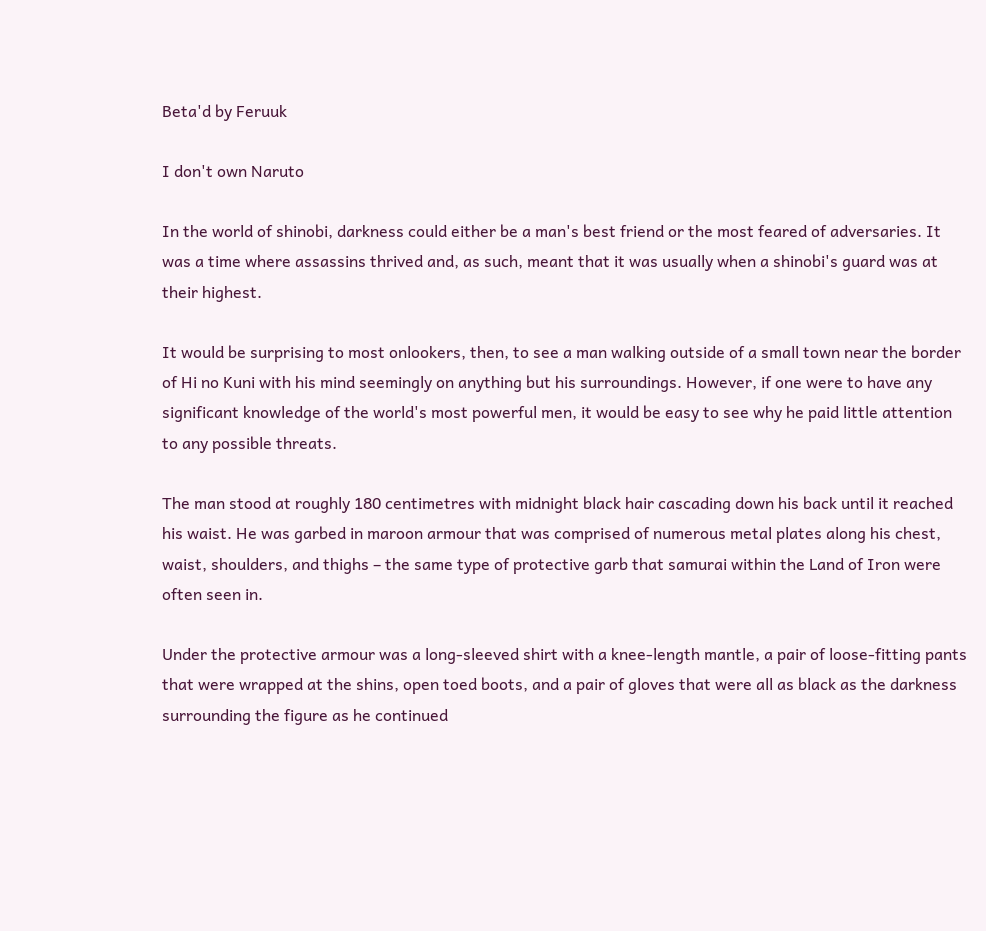Beta'd by Feruuk

I don't own Naruto

In the world of shinobi, darkness could either be a man's best friend or the most feared of adversaries. It was a time where assassins thrived and, as such, meant that it was usually when a shinobi's guard was at their highest.

It would be surprising to most onlookers, then, to see a man walking outside of a small town near the border of Hi no Kuni with his mind seemingly on anything but his surroundings. However, if one were to have any significant knowledge of the world's most powerful men, it would be easy to see why he paid little attention to any possible threats.

The man stood at roughly 180 centimetres with midnight black hair cascading down his back until it reached his waist. He was garbed in maroon armour that was comprised of numerous metal plates along his chest, waist, shoulders, and thighs – the same type of protective garb that samurai within the Land of Iron were often seen in.

Under the protective armour was a long-sleeved shirt with a knee-length mantle, a pair of loose-fitting pants that were wrapped at the shins, open toed boots, and a pair of gloves that were all as black as the darkness surrounding the figure as he continued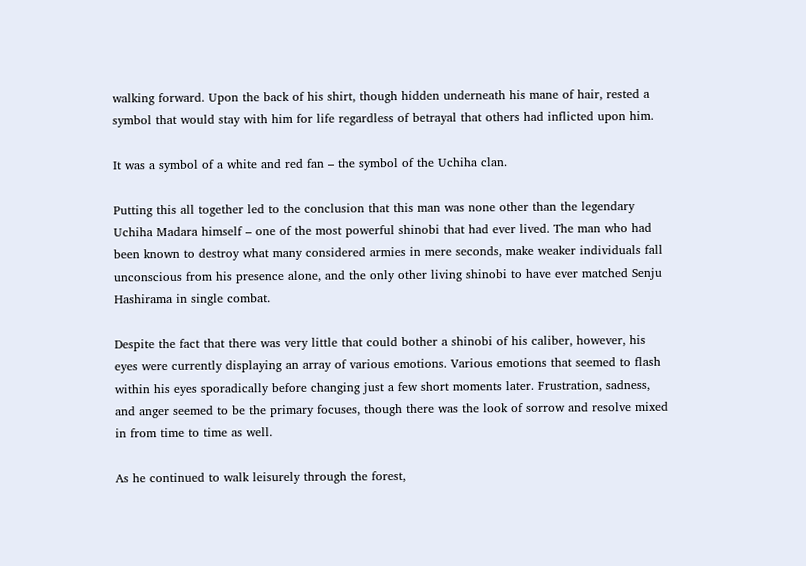walking forward. Upon the back of his shirt, though hidden underneath his mane of hair, rested a symbol that would stay with him for life regardless of betrayal that others had inflicted upon him.

It was a symbol of a white and red fan – the symbol of the Uchiha clan.

Putting this all together led to the conclusion that this man was none other than the legendary Uchiha Madara himself – one of the most powerful shinobi that had ever lived. The man who had been known to destroy what many considered armies in mere seconds, make weaker individuals fall unconscious from his presence alone, and the only other living shinobi to have ever matched Senju Hashirama in single combat.

Despite the fact that there was very little that could bother a shinobi of his caliber, however, his eyes were currently displaying an array of various emotions. Various emotions that seemed to flash within his eyes sporadically before changing just a few short moments later. Frustration, sadness, and anger seemed to be the primary focuses, though there was the look of sorrow and resolve mixed in from time to time as well.

As he continued to walk leisurely through the forest,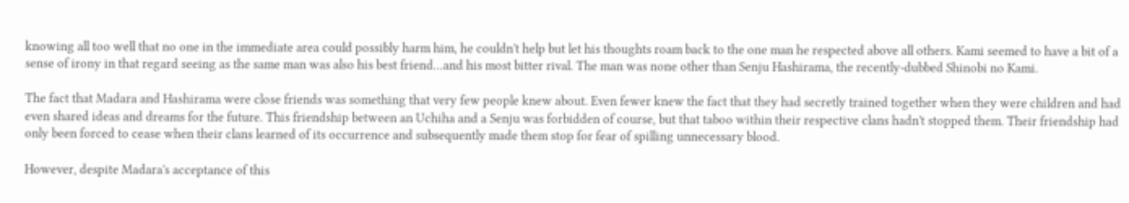knowing all too well that no one in the immediate area could possibly harm him, he couldn't help but let his thoughts roam back to the one man he respected above all others. Kami seemed to have a bit of a sense of irony in that regard seeing as the same man was also his best friend…and his most bitter rival. The man was none other than Senju Hashirama, the recently-dubbed Shinobi no Kami.

The fact that Madara and Hashirama were close friends was something that very few people knew about. Even fewer knew the fact that they had secretly trained together when they were children and had even shared ideas and dreams for the future. This friendship between an Uchiha and a Senju was forbidden of course, but that taboo within their respective clans hadn't stopped them. Their friendship had only been forced to cease when their clans learned of its occurrence and subsequently made them stop for fear of spilling unnecessary blood.

However, despite Madara's acceptance of this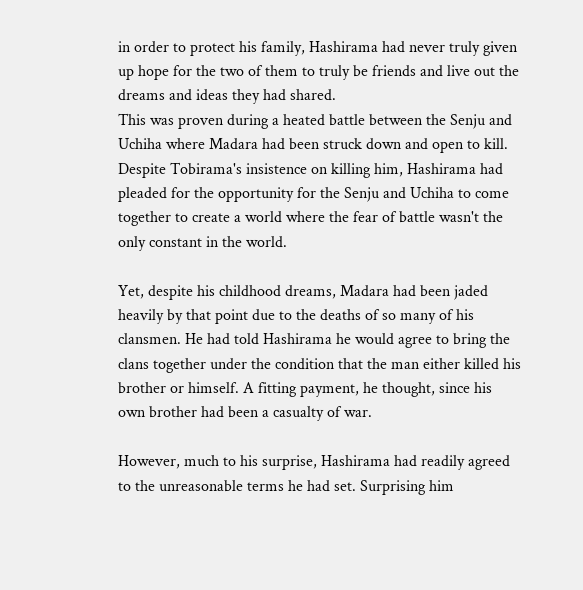in order to protect his family, Hashirama had never truly given up hope for the two of them to truly be friends and live out the dreams and ideas they had shared.
This was proven during a heated battle between the Senju and Uchiha where Madara had been struck down and open to kill. Despite Tobirama's insistence on killing him, Hashirama had pleaded for the opportunity for the Senju and Uchiha to come together to create a world where the fear of battle wasn't the only constant in the world.

Yet, despite his childhood dreams, Madara had been jaded heavily by that point due to the deaths of so many of his clansmen. He had told Hashirama he would agree to bring the clans together under the condition that the man either killed his brother or himself. A fitting payment, he thought, since his own brother had been a casualty of war.

However, much to his surprise, Hashirama had readily agreed to the unreasonable terms he had set. Surprising him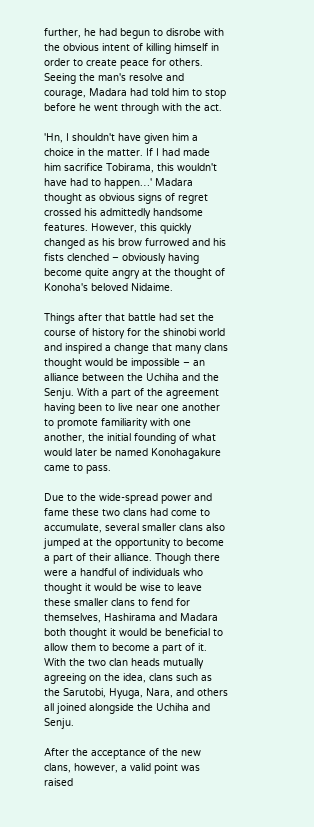further, he had begun to disrobe with the obvious intent of killing himself in order to create peace for others. Seeing the man's resolve and courage, Madara had told him to stop before he went through with the act.

'Hn, I shouldn't have given him a choice in the matter. If I had made him sacrifice Tobirama, this wouldn't have had to happen…' Madara thought as obvious signs of regret crossed his admittedly handsome features. However, this quickly changed as his brow furrowed and his fists clenched – obviously having become quite angry at the thought of Konoha's beloved Nidaime.

Things after that battle had set the course of history for the shinobi world and inspired a change that many clans thought would be impossible – an alliance between the Uchiha and the Senju. With a part of the agreement having been to live near one another to promote familiarity with one another, the initial founding of what would later be named Konohagakure came to pass.

Due to the wide-spread power and fame these two clans had come to accumulate, several smaller clans also jumped at the opportunity to become a part of their alliance. Though there were a handful of individuals who thought it would be wise to leave these smaller clans to fend for themselves, Hashirama and Madara both thought it would be beneficial to allow them to become a part of it. With the two clan heads mutually agreeing on the idea, clans such as the Sarutobi, Hyuga, Nara, and others all joined alongside the Uchiha and Senju.

After the acceptance of the new clans, however, a valid point was raised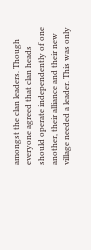amongst the clan leaders. Though everyone agreed that clan heads should operate independently of one another, their alliance and their new village needed a leader. This was only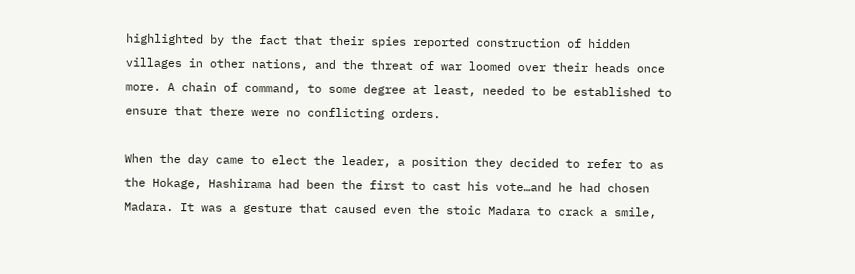highlighted by the fact that their spies reported construction of hidden villages in other nations, and the threat of war loomed over their heads once more. A chain of command, to some degree at least, needed to be established to ensure that there were no conflicting orders.

When the day came to elect the leader, a position they decided to refer to as the Hokage, Hashirama had been the first to cast his vote…and he had chosen Madara. It was a gesture that caused even the stoic Madara to crack a smile,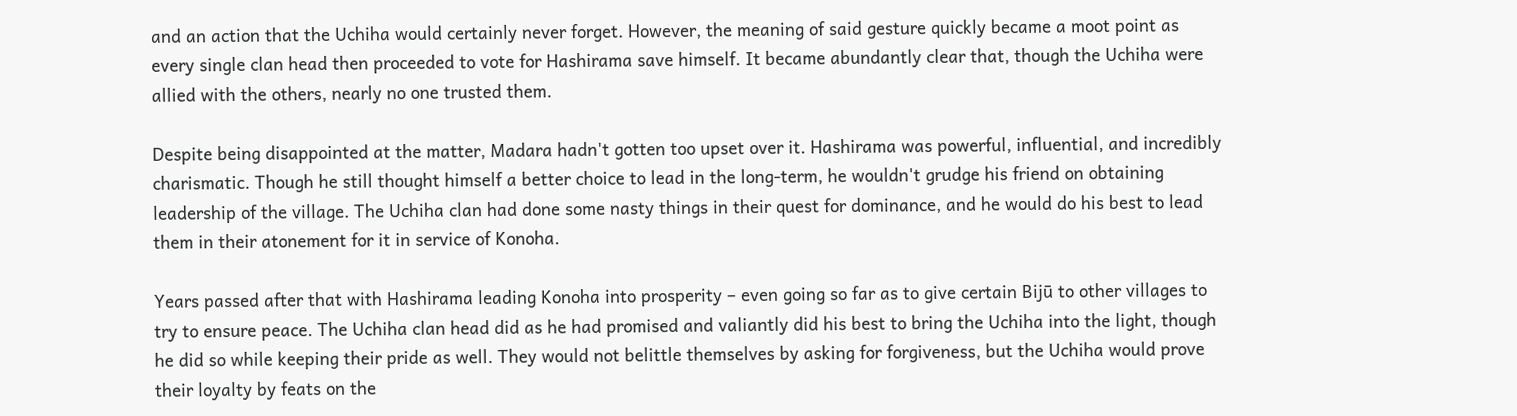and an action that the Uchiha would certainly never forget. However, the meaning of said gesture quickly became a moot point as every single clan head then proceeded to vote for Hashirama save himself. It became abundantly clear that, though the Uchiha were allied with the others, nearly no one trusted them.

Despite being disappointed at the matter, Madara hadn't gotten too upset over it. Hashirama was powerful, influential, and incredibly charismatic. Though he still thought himself a better choice to lead in the long-term, he wouldn't grudge his friend on obtaining leadership of the village. The Uchiha clan had done some nasty things in their quest for dominance, and he would do his best to lead them in their atonement for it in service of Konoha.

Years passed after that with Hashirama leading Konoha into prosperity – even going so far as to give certain Bijū to other villages to try to ensure peace. The Uchiha clan head did as he had promised and valiantly did his best to bring the Uchiha into the light, though he did so while keeping their pride as well. They would not belittle themselves by asking for forgiveness, but the Uchiha would prove their loyalty by feats on the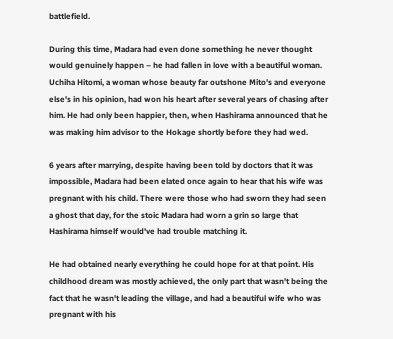battlefield.

During this time, Madara had even done something he never thought would genuinely happen – he had fallen in love with a beautiful woman. Uchiha Hitomi, a woman whose beauty far outshone Mito's and everyone else's in his opinion, had won his heart after several years of chasing after him. He had only been happier, then, when Hashirama announced that he was making him advisor to the Hokage shortly before they had wed.

6 years after marrying, despite having been told by doctors that it was impossible, Madara had been elated once again to hear that his wife was pregnant with his child. There were those who had sworn they had seen a ghost that day, for the stoic Madara had worn a grin so large that Hashirama himself would've had trouble matching it.

He had obtained nearly everything he could hope for at that point. His childhood dream was mostly achieved, the only part that wasn't being the fact that he wasn't leading the village, and had a beautiful wife who was pregnant with his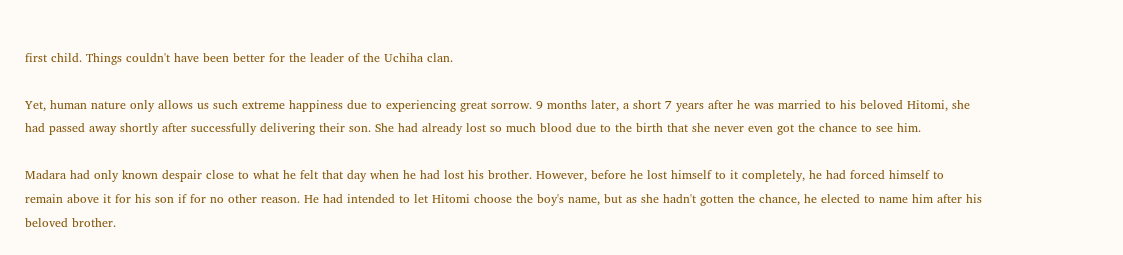first child. Things couldn't have been better for the leader of the Uchiha clan.

Yet, human nature only allows us such extreme happiness due to experiencing great sorrow. 9 months later, a short 7 years after he was married to his beloved Hitomi, she had passed away shortly after successfully delivering their son. She had already lost so much blood due to the birth that she never even got the chance to see him.

Madara had only known despair close to what he felt that day when he had lost his brother. However, before he lost himself to it completely, he had forced himself to remain above it for his son if for no other reason. He had intended to let Hitomi choose the boy's name, but as she hadn't gotten the chance, he elected to name him after his beloved brother.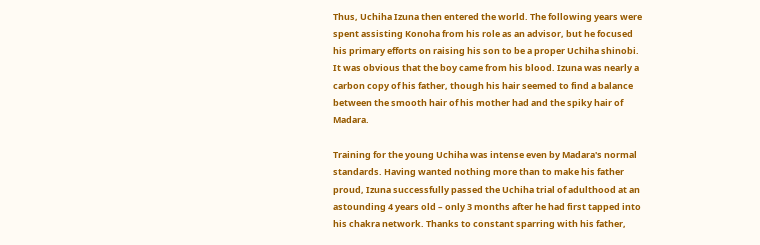Thus, Uchiha Izuna then entered the world. The following years were spent assisting Konoha from his role as an advisor, but he focused his primary efforts on raising his son to be a proper Uchiha shinobi. It was obvious that the boy came from his blood. Izuna was nearly a carbon copy of his father, though his hair seemed to find a balance between the smooth hair of his mother had and the spiky hair of Madara.

Training for the young Uchiha was intense even by Madara's normal standards. Having wanted nothing more than to make his father proud, Izuna successfully passed the Uchiha trial of adulthood at an astounding 4 years old – only 3 months after he had first tapped into his chakra network. Thanks to constant sparring with his father,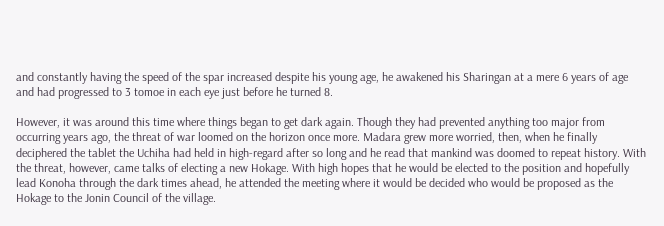and constantly having the speed of the spar increased despite his young age, he awakened his Sharingan at a mere 6 years of age and had progressed to 3 tomoe in each eye just before he turned 8.

However, it was around this time where things began to get dark again. Though they had prevented anything too major from occurring years ago, the threat of war loomed on the horizon once more. Madara grew more worried, then, when he finally deciphered the tablet the Uchiha had held in high-regard after so long and he read that mankind was doomed to repeat history. With the threat, however, came talks of electing a new Hokage. With high hopes that he would be elected to the position and hopefully lead Konoha through the dark times ahead, he attended the meeting where it would be decided who would be proposed as the Hokage to the Jonin Council of the village.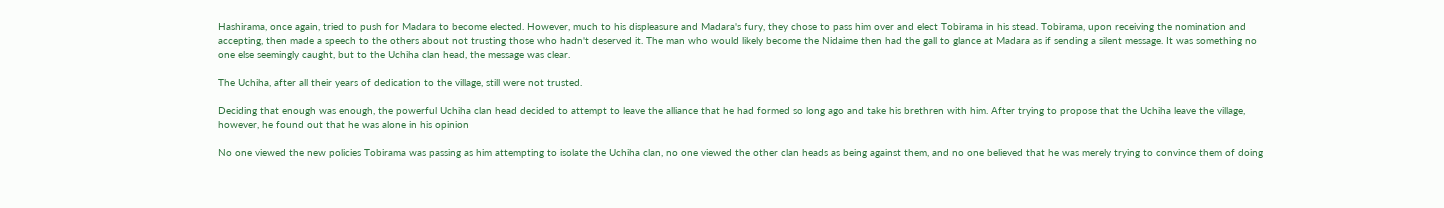Hashirama, once again, tried to push for Madara to become elected. However, much to his displeasure and Madara's fury, they chose to pass him over and elect Tobirama in his stead. Tobirama, upon receiving the nomination and accepting, then made a speech to the others about not trusting those who hadn't deserved it. The man who would likely become the Nidaime then had the gall to glance at Madara as if sending a silent message. It was something no one else seemingly caught, but to the Uchiha clan head, the message was clear.

The Uchiha, after all their years of dedication to the village, still were not trusted.

Deciding that enough was enough, the powerful Uchiha clan head decided to attempt to leave the alliance that he had formed so long ago and take his brethren with him. After trying to propose that the Uchiha leave the village, however, he found out that he was alone in his opinion

No one viewed the new policies Tobirama was passing as him attempting to isolate the Uchiha clan, no one viewed the other clan heads as being against them, and no one believed that he was merely trying to convince them of doing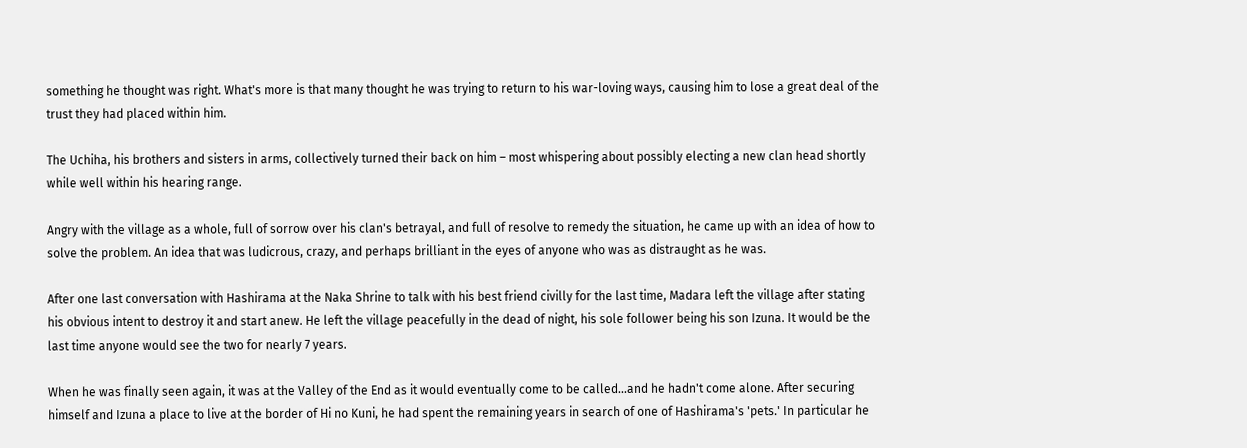something he thought was right. What's more is that many thought he was trying to return to his war-loving ways, causing him to lose a great deal of the trust they had placed within him.

The Uchiha, his brothers and sisters in arms, collectively turned their back on him – most whispering about possibly electing a new clan head shortly while well within his hearing range.

Angry with the village as a whole, full of sorrow over his clan's betrayal, and full of resolve to remedy the situation, he came up with an idea of how to solve the problem. An idea that was ludicrous, crazy, and perhaps brilliant in the eyes of anyone who was as distraught as he was.

After one last conversation with Hashirama at the Naka Shrine to talk with his best friend civilly for the last time, Madara left the village after stating his obvious intent to destroy it and start anew. He left the village peacefully in the dead of night, his sole follower being his son Izuna. It would be the last time anyone would see the two for nearly 7 years.

When he was finally seen again, it was at the Valley of the End as it would eventually come to be called...and he hadn't come alone. After securing himself and Izuna a place to live at the border of Hi no Kuni, he had spent the remaining years in search of one of Hashirama's 'pets.' In particular he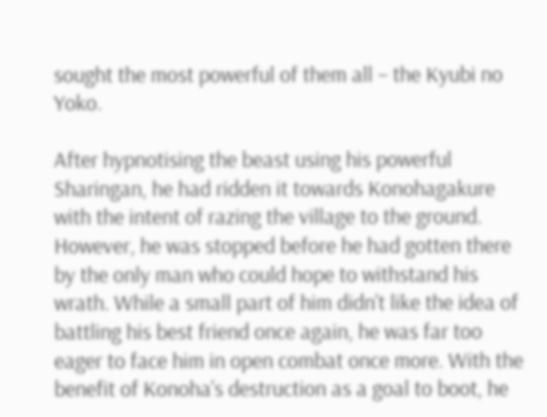sought the most powerful of them all – the Kyubi no Yoko.

After hypnotising the beast using his powerful Sharingan, he had ridden it towards Konohagakure with the intent of razing the village to the ground. However, he was stopped before he had gotten there by the only man who could hope to withstand his wrath. While a small part of him didn't like the idea of battling his best friend once again, he was far too eager to face him in open combat once more. With the benefit of Konoha's destruction as a goal to boot, he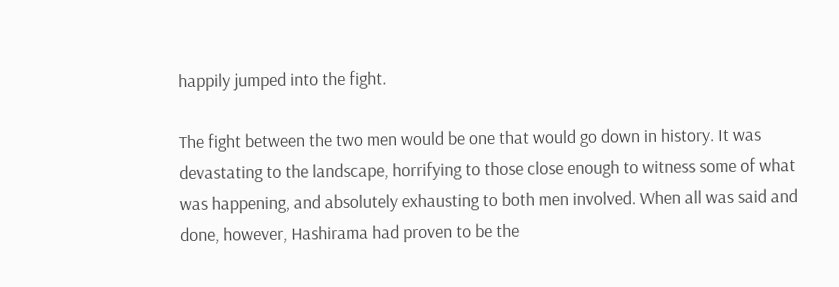happily jumped into the fight.

The fight between the two men would be one that would go down in history. It was devastating to the landscape, horrifying to those close enough to witness some of what was happening, and absolutely exhausting to both men involved. When all was said and done, however, Hashirama had proven to be the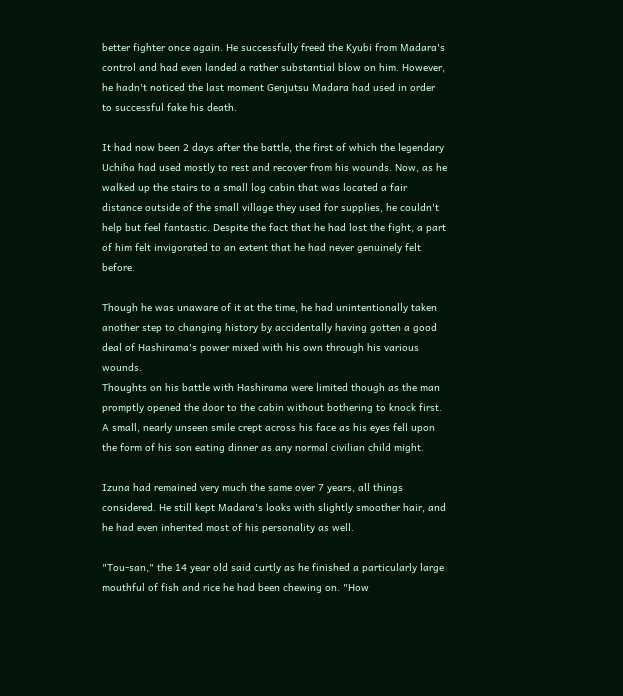better fighter once again. He successfully freed the Kyubi from Madara's control and had even landed a rather substantial blow on him. However, he hadn't noticed the last moment Genjutsu Madara had used in order to successful fake his death.

It had now been 2 days after the battle, the first of which the legendary Uchiha had used mostly to rest and recover from his wounds. Now, as he walked up the stairs to a small log cabin that was located a fair distance outside of the small village they used for supplies, he couldn't help but feel fantastic. Despite the fact that he had lost the fight, a part of him felt invigorated to an extent that he had never genuinely felt before.

Though he was unaware of it at the time, he had unintentionally taken another step to changing history by accidentally having gotten a good deal of Hashirama's power mixed with his own through his various wounds.
Thoughts on his battle with Hashirama were limited though as the man promptly opened the door to the cabin without bothering to knock first. A small, nearly unseen smile crept across his face as his eyes fell upon the form of his son eating dinner as any normal civilian child might.

Izuna had remained very much the same over 7 years, all things considered. He still kept Madara's looks with slightly smoother hair, and he had even inherited most of his personality as well.

"Tou-san," the 14 year old said curtly as he finished a particularly large mouthful of fish and rice he had been chewing on. "How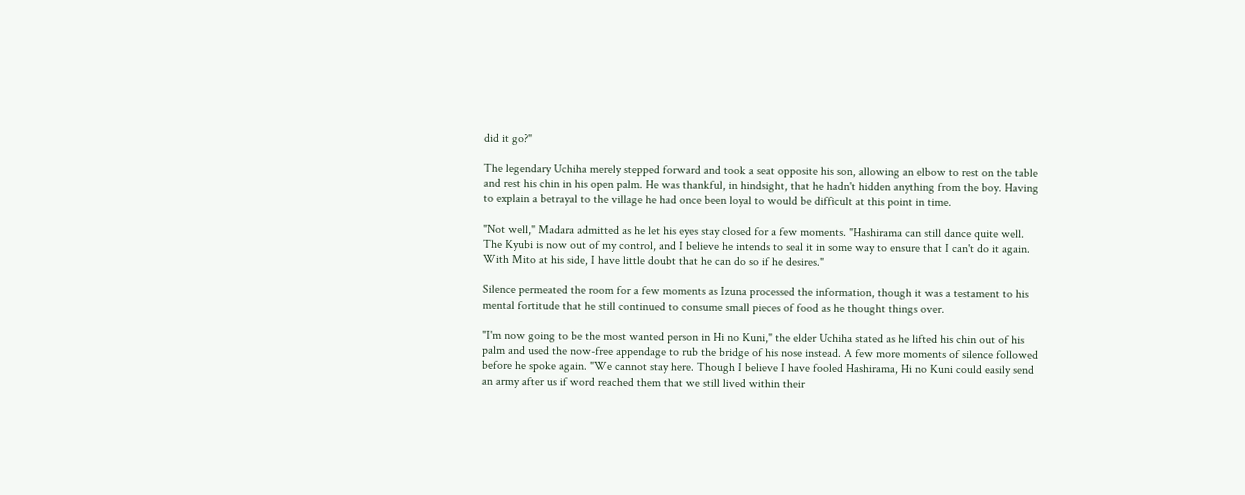did it go?"

The legendary Uchiha merely stepped forward and took a seat opposite his son, allowing an elbow to rest on the table and rest his chin in his open palm. He was thankful, in hindsight, that he hadn't hidden anything from the boy. Having to explain a betrayal to the village he had once been loyal to would be difficult at this point in time.

"Not well," Madara admitted as he let his eyes stay closed for a few moments. "Hashirama can still dance quite well. The Kyubi is now out of my control, and I believe he intends to seal it in some way to ensure that I can't do it again. With Mito at his side, I have little doubt that he can do so if he desires."

Silence permeated the room for a few moments as Izuna processed the information, though it was a testament to his mental fortitude that he still continued to consume small pieces of food as he thought things over.

"I'm now going to be the most wanted person in Hi no Kuni," the elder Uchiha stated as he lifted his chin out of his palm and used the now-free appendage to rub the bridge of his nose instead. A few more moments of silence followed before he spoke again. "We cannot stay here. Though I believe I have fooled Hashirama, Hi no Kuni could easily send an army after us if word reached them that we still lived within their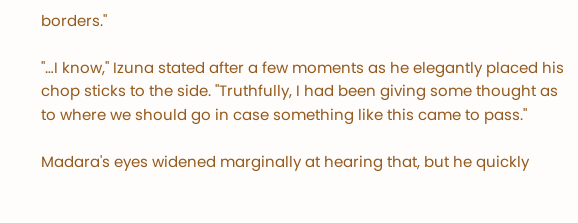borders."

"…I know," Izuna stated after a few moments as he elegantly placed his chop sticks to the side. "Truthfully, I had been giving some thought as to where we should go in case something like this came to pass."

Madara's eyes widened marginally at hearing that, but he quickly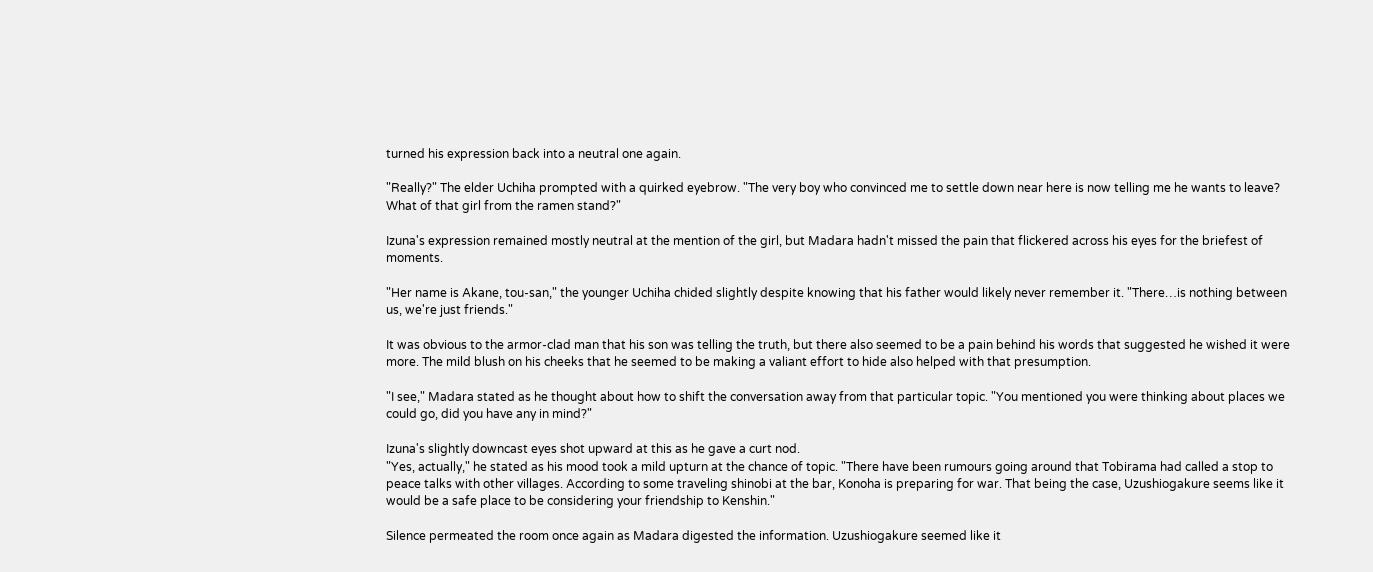turned his expression back into a neutral one again.

"Really?" The elder Uchiha prompted with a quirked eyebrow. "The very boy who convinced me to settle down near here is now telling me he wants to leave? What of that girl from the ramen stand?"

Izuna's expression remained mostly neutral at the mention of the girl, but Madara hadn't missed the pain that flickered across his eyes for the briefest of moments.

"Her name is Akane, tou-san," the younger Uchiha chided slightly despite knowing that his father would likely never remember it. "There…is nothing between us, we're just friends."

It was obvious to the armor-clad man that his son was telling the truth, but there also seemed to be a pain behind his words that suggested he wished it were more. The mild blush on his cheeks that he seemed to be making a valiant effort to hide also helped with that presumption.

"I see," Madara stated as he thought about how to shift the conversation away from that particular topic. "You mentioned you were thinking about places we could go, did you have any in mind?"

Izuna's slightly downcast eyes shot upward at this as he gave a curt nod.
"Yes, actually," he stated as his mood took a mild upturn at the chance of topic. "There have been rumours going around that Tobirama had called a stop to peace talks with other villages. According to some traveling shinobi at the bar, Konoha is preparing for war. That being the case, Uzushiogakure seems like it would be a safe place to be considering your friendship to Kenshin."

Silence permeated the room once again as Madara digested the information. Uzushiogakure seemed like it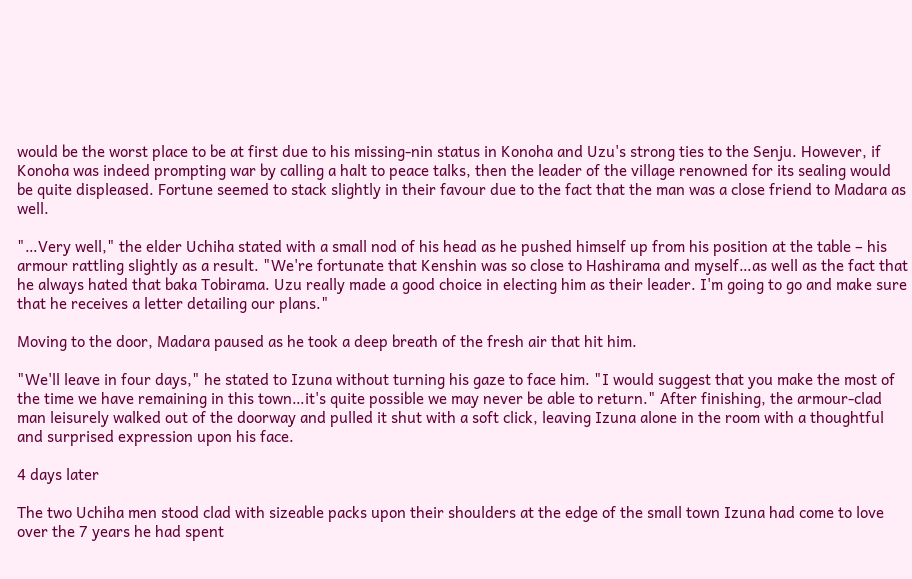would be the worst place to be at first due to his missing-nin status in Konoha and Uzu's strong ties to the Senju. However, if Konoha was indeed prompting war by calling a halt to peace talks, then the leader of the village renowned for its sealing would be quite displeased. Fortune seemed to stack slightly in their favour due to the fact that the man was a close friend to Madara as well.

"…Very well," the elder Uchiha stated with a small nod of his head as he pushed himself up from his position at the table – his armour rattling slightly as a result. "We're fortunate that Kenshin was so close to Hashirama and myself…as well as the fact that he always hated that baka Tobirama. Uzu really made a good choice in electing him as their leader. I'm going to go and make sure that he receives a letter detailing our plans."

Moving to the door, Madara paused as he took a deep breath of the fresh air that hit him.

"We'll leave in four days," he stated to Izuna without turning his gaze to face him. "I would suggest that you make the most of the time we have remaining in this town…it's quite possible we may never be able to return." After finishing, the armour-clad man leisurely walked out of the doorway and pulled it shut with a soft click, leaving Izuna alone in the room with a thoughtful and surprised expression upon his face.

4 days later

The two Uchiha men stood clad with sizeable packs upon their shoulders at the edge of the small town Izuna had come to love over the 7 years he had spent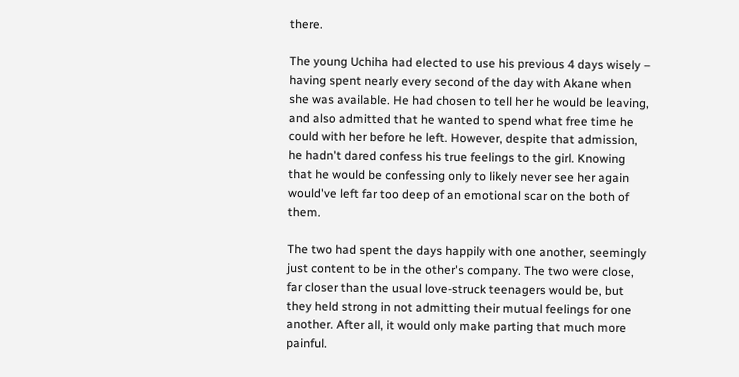there.

The young Uchiha had elected to use his previous 4 days wisely – having spent nearly every second of the day with Akane when she was available. He had chosen to tell her he would be leaving, and also admitted that he wanted to spend what free time he could with her before he left. However, despite that admission, he hadn't dared confess his true feelings to the girl. Knowing that he would be confessing only to likely never see her again would've left far too deep of an emotional scar on the both of them.

The two had spent the days happily with one another, seemingly just content to be in the other's company. The two were close, far closer than the usual love-struck teenagers would be, but they held strong in not admitting their mutual feelings for one another. After all, it would only make parting that much more painful.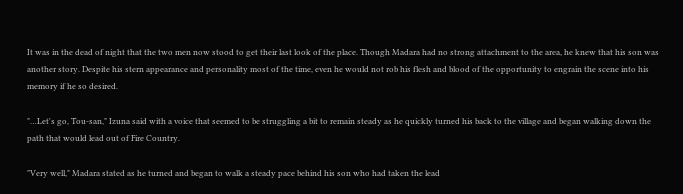It was in the dead of night that the two men now stood to get their last look of the place. Though Madara had no strong attachment to the area, he knew that his son was another story. Despite his stern appearance and personality most of the time, even he would not rob his flesh and blood of the opportunity to engrain the scene into his memory if he so desired.

"…Let's go, Tou-san," Izuna said with a voice that seemed to be struggling a bit to remain steady as he quickly turned his back to the village and began walking down the path that would lead out of Fire Country.

"Very well," Madara stated as he turned and began to walk a steady pace behind his son who had taken the lead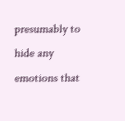presumably to hide any emotions that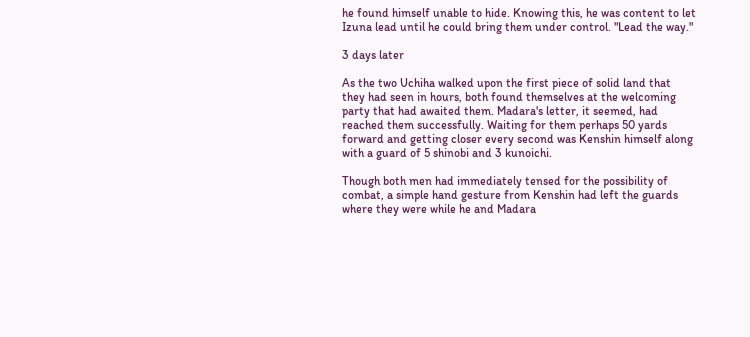he found himself unable to hide. Knowing this, he was content to let Izuna lead until he could bring them under control. "Lead the way."

3 days later

As the two Uchiha walked upon the first piece of solid land that they had seen in hours, both found themselves at the welcoming party that had awaited them. Madara's letter, it seemed, had reached them successfully. Waiting for them perhaps 50 yards forward and getting closer every second was Kenshin himself along with a guard of 5 shinobi and 3 kunoichi.

Though both men had immediately tensed for the possibility of combat, a simple hand gesture from Kenshin had left the guards where they were while he and Madara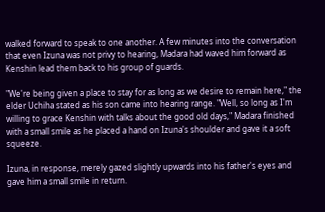walked forward to speak to one another. A few minutes into the conversation that even Izuna was not privy to hearing, Madara had waved him forward as Kenshin lead them back to his group of guards.

"We're being given a place to stay for as long as we desire to remain here," the elder Uchiha stated as his son came into hearing range. "Well, so long as I'm willing to grace Kenshin with talks about the good old days," Madara finished with a small smile as he placed a hand on Izuna's shoulder and gave it a soft squeeze.

Izuna, in response, merely gazed slightly upwards into his father's eyes and gave him a small smile in return.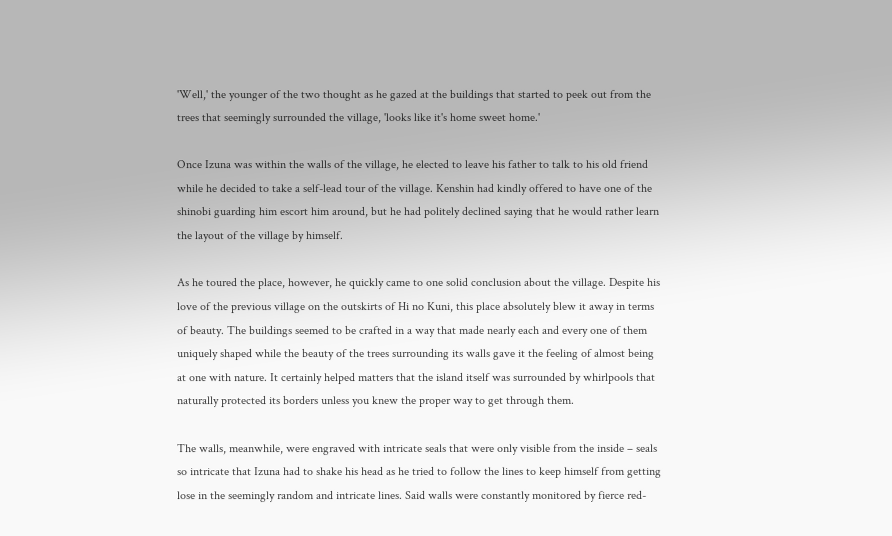'Well,' the younger of the two thought as he gazed at the buildings that started to peek out from the trees that seemingly surrounded the village, 'looks like it's home sweet home.'

Once Izuna was within the walls of the village, he elected to leave his father to talk to his old friend while he decided to take a self-lead tour of the village. Kenshin had kindly offered to have one of the shinobi guarding him escort him around, but he had politely declined saying that he would rather learn the layout of the village by himself.

As he toured the place, however, he quickly came to one solid conclusion about the village. Despite his love of the previous village on the outskirts of Hi no Kuni, this place absolutely blew it away in terms of beauty. The buildings seemed to be crafted in a way that made nearly each and every one of them uniquely shaped while the beauty of the trees surrounding its walls gave it the feeling of almost being at one with nature. It certainly helped matters that the island itself was surrounded by whirlpools that naturally protected its borders unless you knew the proper way to get through them.

The walls, meanwhile, were engraved with intricate seals that were only visible from the inside – seals so intricate that Izuna had to shake his head as he tried to follow the lines to keep himself from getting lose in the seemingly random and intricate lines. Said walls were constantly monitored by fierce red-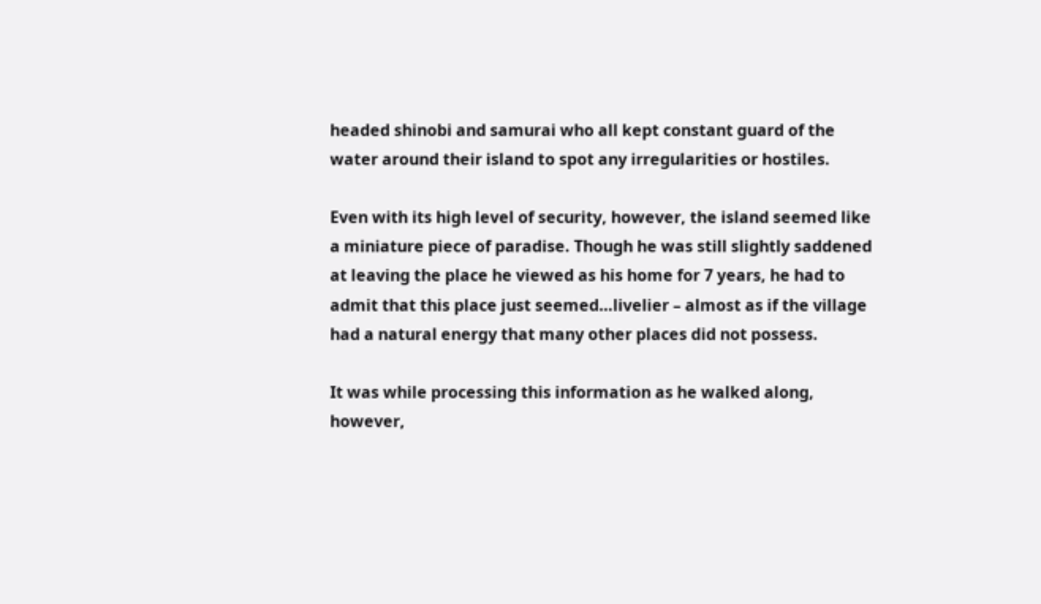headed shinobi and samurai who all kept constant guard of the water around their island to spot any irregularities or hostiles.

Even with its high level of security, however, the island seemed like a miniature piece of paradise. Though he was still slightly saddened at leaving the place he viewed as his home for 7 years, he had to admit that this place just seemed…livelier – almost as if the village had a natural energy that many other places did not possess.

It was while processing this information as he walked along, however,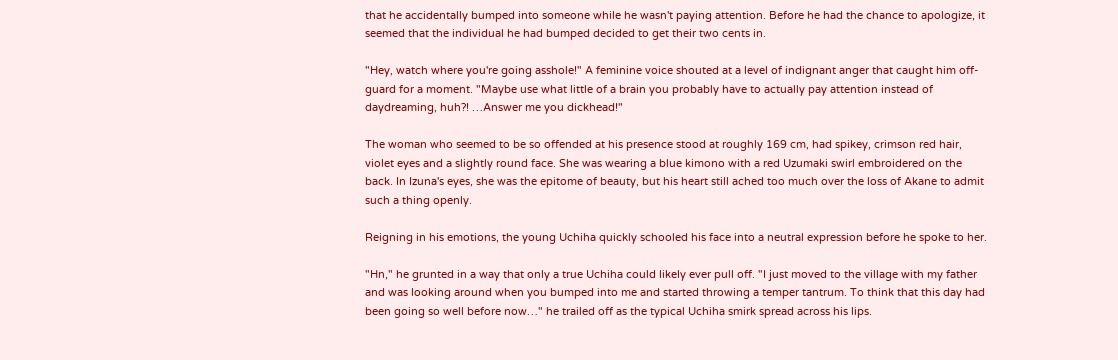that he accidentally bumped into someone while he wasn't paying attention. Before he had the chance to apologize, it seemed that the individual he had bumped decided to get their two cents in.

"Hey, watch where you're going asshole!" A feminine voice shouted at a level of indignant anger that caught him off-guard for a moment. "Maybe use what little of a brain you probably have to actually pay attention instead of daydreaming, huh?! …Answer me you dickhead!"

The woman who seemed to be so offended at his presence stood at roughly 169 cm, had spikey, crimson red hair, violet eyes and a slightly round face. She was wearing a blue kimono with a red Uzumaki swirl embroidered on the back. In Izuna's eyes, she was the epitome of beauty, but his heart still ached too much over the loss of Akane to admit such a thing openly.

Reigning in his emotions, the young Uchiha quickly schooled his face into a neutral expression before he spoke to her.

"Hn," he grunted in a way that only a true Uchiha could likely ever pull off. "I just moved to the village with my father and was looking around when you bumped into me and started throwing a temper tantrum. To think that this day had been going so well before now…" he trailed off as the typical Uchiha smirk spread across his lips.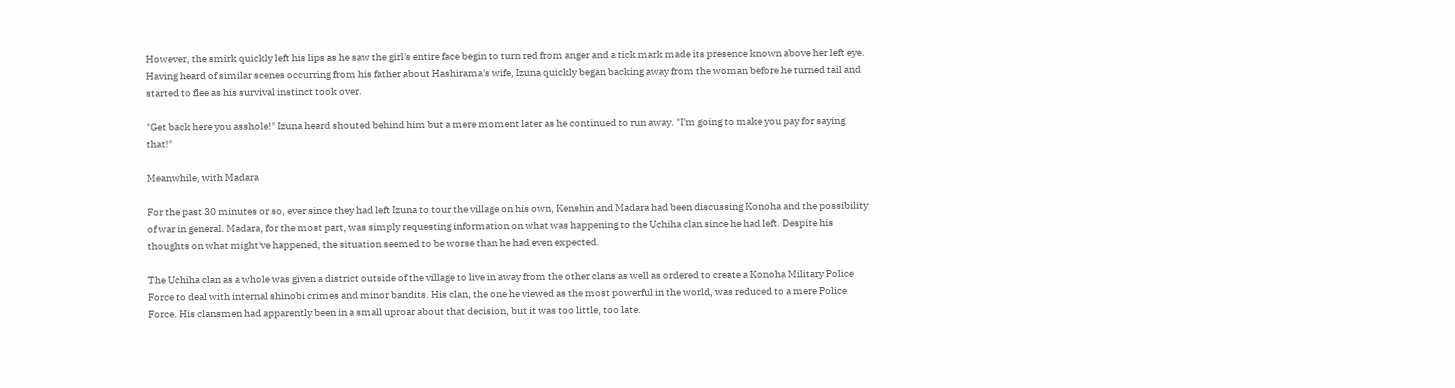However, the smirk quickly left his lips as he saw the girl's entire face begin to turn red from anger and a tick mark made its presence known above her left eye. Having heard of similar scenes occurring from his father about Hashirama's wife, Izuna quickly began backing away from the woman before he turned tail and started to flee as his survival instinct took over.

"Get back here you asshole!" Izuna heard shouted behind him but a mere moment later as he continued to run away. "I'm going to make you pay for saying that!"

Meanwhile, with Madara

For the past 30 minutes or so, ever since they had left Izuna to tour the village on his own, Kenshin and Madara had been discussing Konoha and the possibility of war in general. Madara, for the most part, was simply requesting information on what was happening to the Uchiha clan since he had left. Despite his thoughts on what might've happened, the situation seemed to be worse than he had even expected.

The Uchiha clan as a whole was given a district outside of the village to live in away from the other clans as well as ordered to create a Konoha Military Police Force to deal with internal shinobi crimes and minor bandits. His clan, the one he viewed as the most powerful in the world, was reduced to a mere Police Force. His clansmen had apparently been in a small uproar about that decision, but it was too little, too late.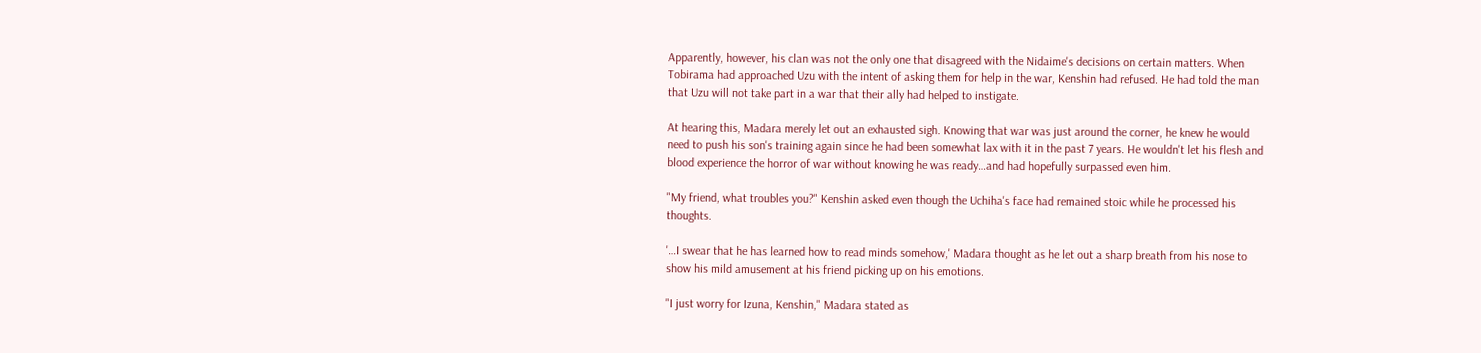Apparently, however, his clan was not the only one that disagreed with the Nidaime's decisions on certain matters. When Tobirama had approached Uzu with the intent of asking them for help in the war, Kenshin had refused. He had told the man that Uzu will not take part in a war that their ally had helped to instigate.

At hearing this, Madara merely let out an exhausted sigh. Knowing that war was just around the corner, he knew he would need to push his son's training again since he had been somewhat lax with it in the past 7 years. He wouldn't let his flesh and blood experience the horror of war without knowing he was ready…and had hopefully surpassed even him.

"My friend, what troubles you?" Kenshin asked even though the Uchiha's face had remained stoic while he processed his thoughts.

'…I swear that he has learned how to read minds somehow,' Madara thought as he let out a sharp breath from his nose to show his mild amusement at his friend picking up on his emotions.

"I just worry for Izuna, Kenshin," Madara stated as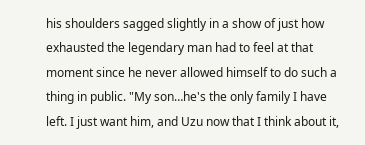his shoulders sagged slightly in a show of just how exhausted the legendary man had to feel at that moment since he never allowed himself to do such a thing in public. "My son…he's the only family I have left. I just want him, and Uzu now that I think about it,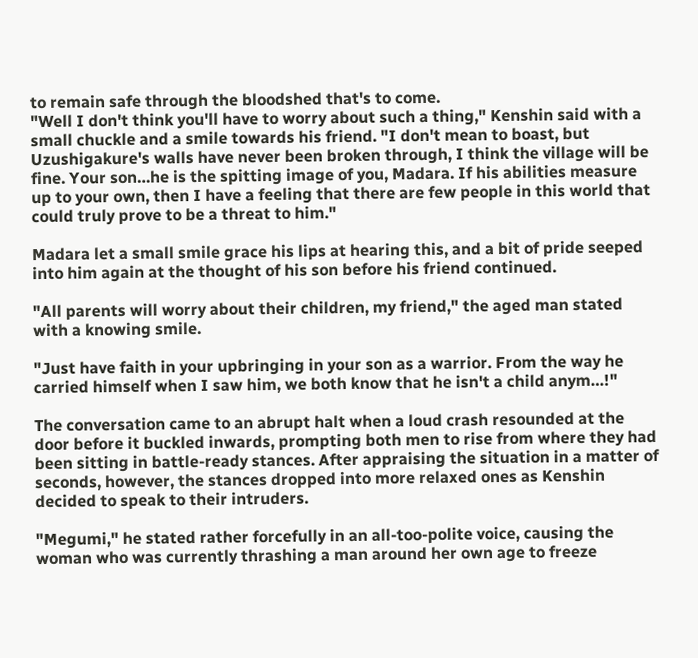to remain safe through the bloodshed that's to come.
"Well I don't think you'll have to worry about such a thing," Kenshin said with a small chuckle and a smile towards his friend. "I don't mean to boast, but Uzushigakure's walls have never been broken through, I think the village will be fine. Your son…he is the spitting image of you, Madara. If his abilities measure up to your own, then I have a feeling that there are few people in this world that could truly prove to be a threat to him."

Madara let a small smile grace his lips at hearing this, and a bit of pride seeped into him again at the thought of his son before his friend continued.

"All parents will worry about their children, my friend," the aged man stated with a knowing smile.

"Just have faith in your upbringing in your son as a warrior. From the way he carried himself when I saw him, we both know that he isn't a child anym…!"

The conversation came to an abrupt halt when a loud crash resounded at the door before it buckled inwards, prompting both men to rise from where they had been sitting in battle-ready stances. After appraising the situation in a matter of seconds, however, the stances dropped into more relaxed ones as Kenshin decided to speak to their intruders.

"Megumi," he stated rather forcefully in an all-too-polite voice, causing the woman who was currently thrashing a man around her own age to freeze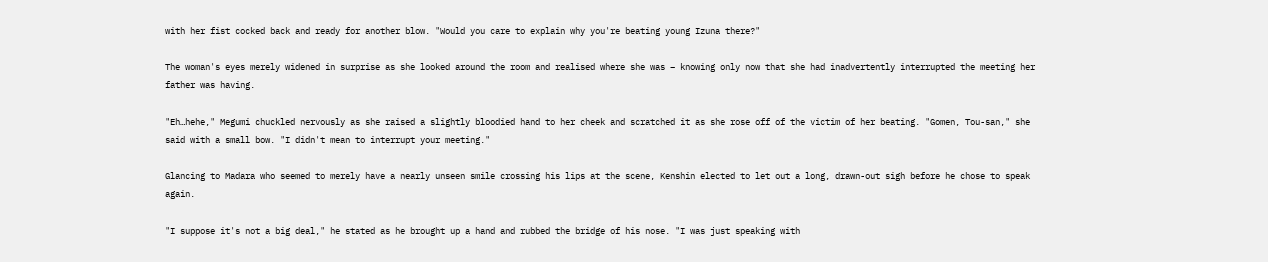with her fist cocked back and ready for another blow. "Would you care to explain why you're beating young Izuna there?"

The woman's eyes merely widened in surprise as she looked around the room and realised where she was – knowing only now that she had inadvertently interrupted the meeting her father was having.

"Eh…hehe," Megumi chuckled nervously as she raised a slightly bloodied hand to her cheek and scratched it as she rose off of the victim of her beating. "Gomen, Tou-san," she said with a small bow. "I didn't mean to interrupt your meeting."

Glancing to Madara who seemed to merely have a nearly unseen smile crossing his lips at the scene, Kenshin elected to let out a long, drawn-out sigh before he chose to speak again.

"I suppose it's not a big deal," he stated as he brought up a hand and rubbed the bridge of his nose. "I was just speaking with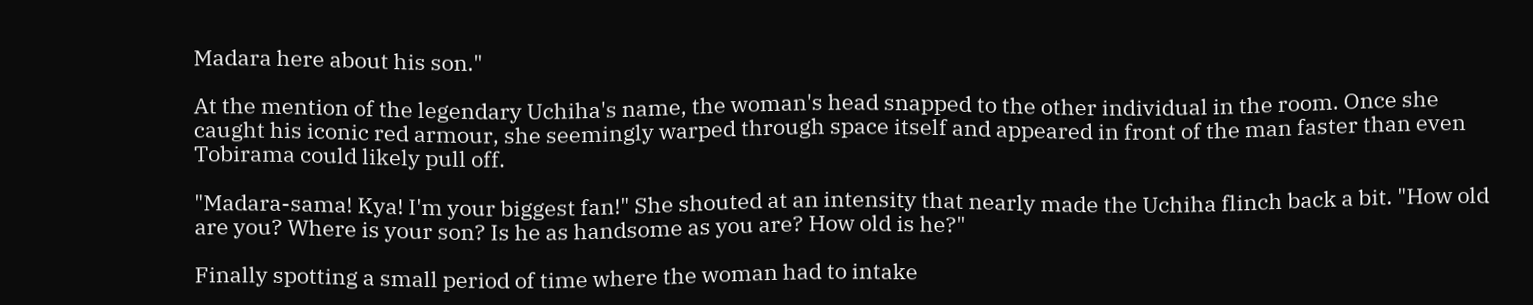Madara here about his son."

At the mention of the legendary Uchiha's name, the woman's head snapped to the other individual in the room. Once she caught his iconic red armour, she seemingly warped through space itself and appeared in front of the man faster than even Tobirama could likely pull off.

"Madara-sama! Kya! I'm your biggest fan!" She shouted at an intensity that nearly made the Uchiha flinch back a bit. "How old are you? Where is your son? Is he as handsome as you are? How old is he?"

Finally spotting a small period of time where the woman had to intake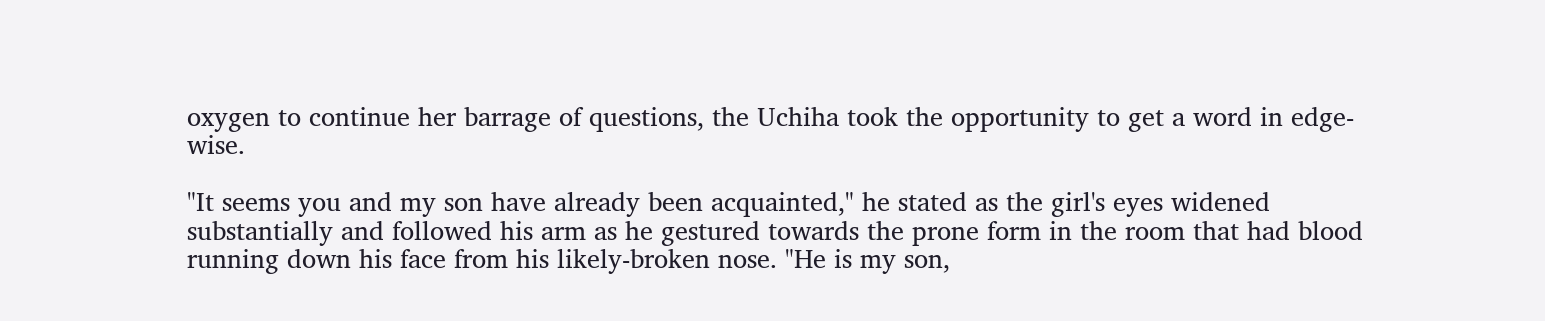oxygen to continue her barrage of questions, the Uchiha took the opportunity to get a word in edge-wise.

"It seems you and my son have already been acquainted," he stated as the girl's eyes widened substantially and followed his arm as he gestured towards the prone form in the room that had blood running down his face from his likely-broken nose. "He is my son,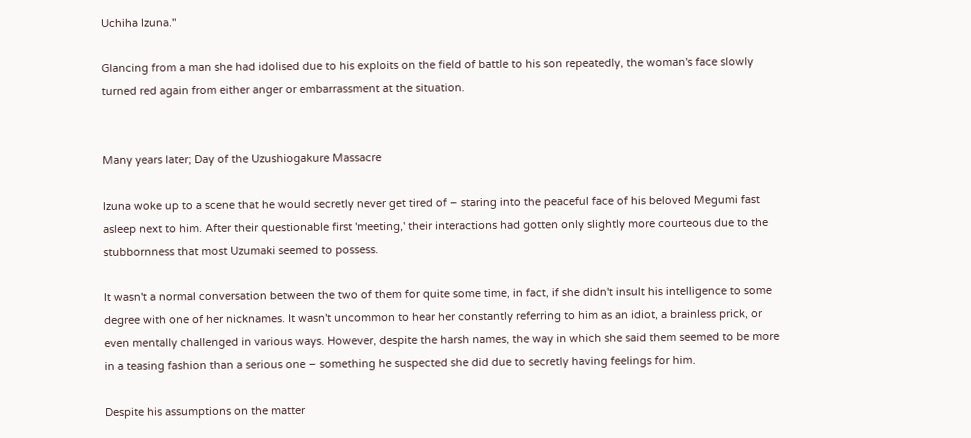Uchiha Izuna."

Glancing from a man she had idolised due to his exploits on the field of battle to his son repeatedly, the woman's face slowly turned red again from either anger or embarrassment at the situation.


Many years later; Day of the Uzushiogakure Massacre

Izuna woke up to a scene that he would secretly never get tired of – staring into the peaceful face of his beloved Megumi fast asleep next to him. After their questionable first 'meeting,' their interactions had gotten only slightly more courteous due to the stubbornness that most Uzumaki seemed to possess.

It wasn't a normal conversation between the two of them for quite some time, in fact, if she didn't insult his intelligence to some degree with one of her nicknames. It wasn't uncommon to hear her constantly referring to him as an idiot, a brainless prick, or even mentally challenged in various ways. However, despite the harsh names, the way in which she said them seemed to be more in a teasing fashion than a serious one – something he suspected she did due to secretly having feelings for him.

Despite his assumptions on the matter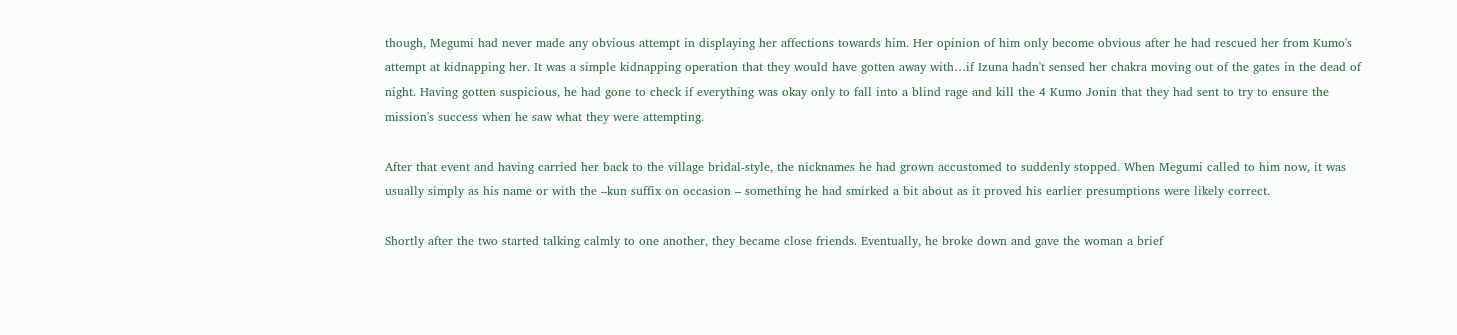though, Megumi had never made any obvious attempt in displaying her affections towards him. Her opinion of him only become obvious after he had rescued her from Kumo's attempt at kidnapping her. It was a simple kidnapping operation that they would have gotten away with…if Izuna hadn't sensed her chakra moving out of the gates in the dead of night. Having gotten suspicious, he had gone to check if everything was okay only to fall into a blind rage and kill the 4 Kumo Jonin that they had sent to try to ensure the mission's success when he saw what they were attempting.

After that event and having carried her back to the village bridal-style, the nicknames he had grown accustomed to suddenly stopped. When Megumi called to him now, it was usually simply as his name or with the –kun suffix on occasion – something he had smirked a bit about as it proved his earlier presumptions were likely correct.

Shortly after the two started talking calmly to one another, they became close friends. Eventually, he broke down and gave the woman a brief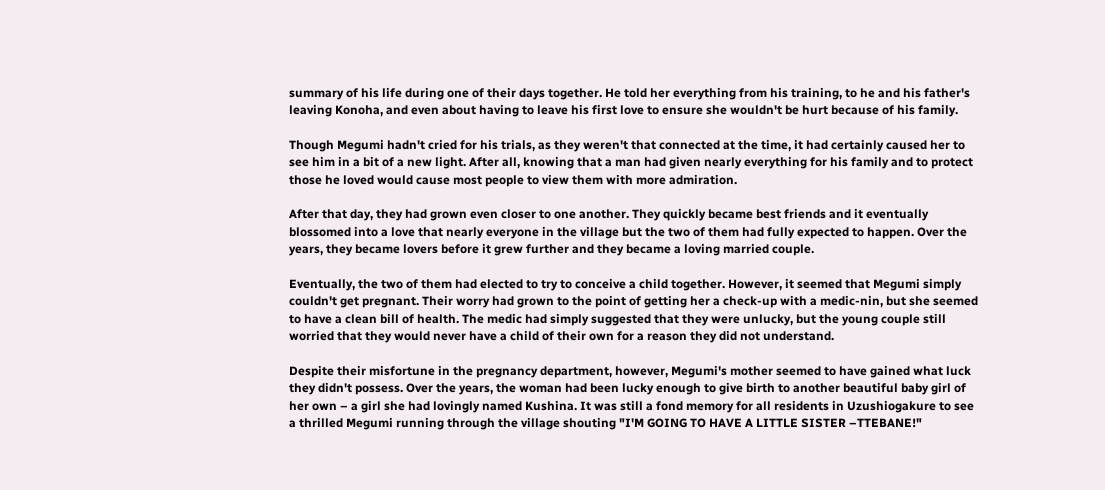summary of his life during one of their days together. He told her everything from his training, to he and his father's leaving Konoha, and even about having to leave his first love to ensure she wouldn't be hurt because of his family.

Though Megumi hadn't cried for his trials, as they weren't that connected at the time, it had certainly caused her to see him in a bit of a new light. After all, knowing that a man had given nearly everything for his family and to protect those he loved would cause most people to view them with more admiration.

After that day, they had grown even closer to one another. They quickly became best friends and it eventually blossomed into a love that nearly everyone in the village but the two of them had fully expected to happen. Over the years, they became lovers before it grew further and they became a loving married couple.

Eventually, the two of them had elected to try to conceive a child together. However, it seemed that Megumi simply couldn't get pregnant. Their worry had grown to the point of getting her a check-up with a medic-nin, but she seemed to have a clean bill of health. The medic had simply suggested that they were unlucky, but the young couple still worried that they would never have a child of their own for a reason they did not understand.

Despite their misfortune in the pregnancy department, however, Megumi's mother seemed to have gained what luck they didn't possess. Over the years, the woman had been lucky enough to give birth to another beautiful baby girl of her own – a girl she had lovingly named Kushina. It was still a fond memory for all residents in Uzushiogakure to see a thrilled Megumi running through the village shouting "I'M GOING TO HAVE A LITTLE SISTER –TTEBANE!"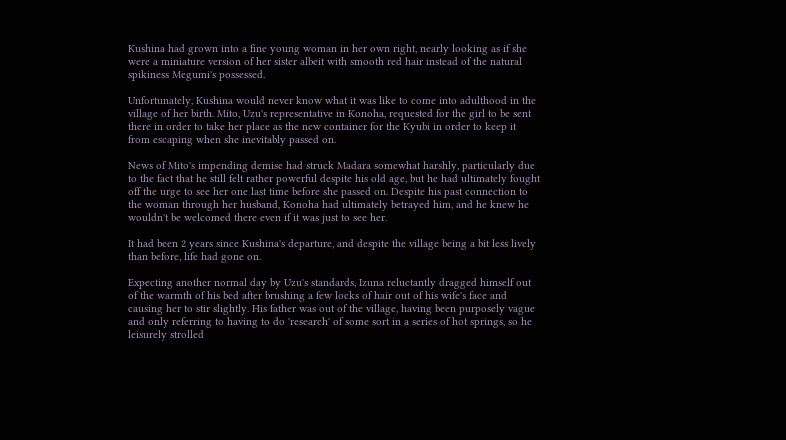Kushina had grown into a fine young woman in her own right, nearly looking as if she were a miniature version of her sister albeit with smooth red hair instead of the natural spikiness Megumi's possessed.

Unfortunately, Kushina would never know what it was like to come into adulthood in the village of her birth. Mito, Uzu's representative in Konoha, requested for the girl to be sent there in order to take her place as the new container for the Kyubi in order to keep it from escaping when she inevitably passed on.

News of Mito's impending demise had struck Madara somewhat harshly, particularly due to the fact that he still felt rather powerful despite his old age, but he had ultimately fought off the urge to see her one last time before she passed on. Despite his past connection to the woman through her husband, Konoha had ultimately betrayed him, and he knew he wouldn't be welcomed there even if it was just to see her.

It had been 2 years since Kushina's departure, and despite the village being a bit less lively than before, life had gone on.

Expecting another normal day by Uzu's standards, Izuna reluctantly dragged himself out of the warmth of his bed after brushing a few locks of hair out of his wife's face and causing her to stir slightly. His father was out of the village, having been purposely vague and only referring to having to do 'research' of some sort in a series of hot springs, so he leisurely strolled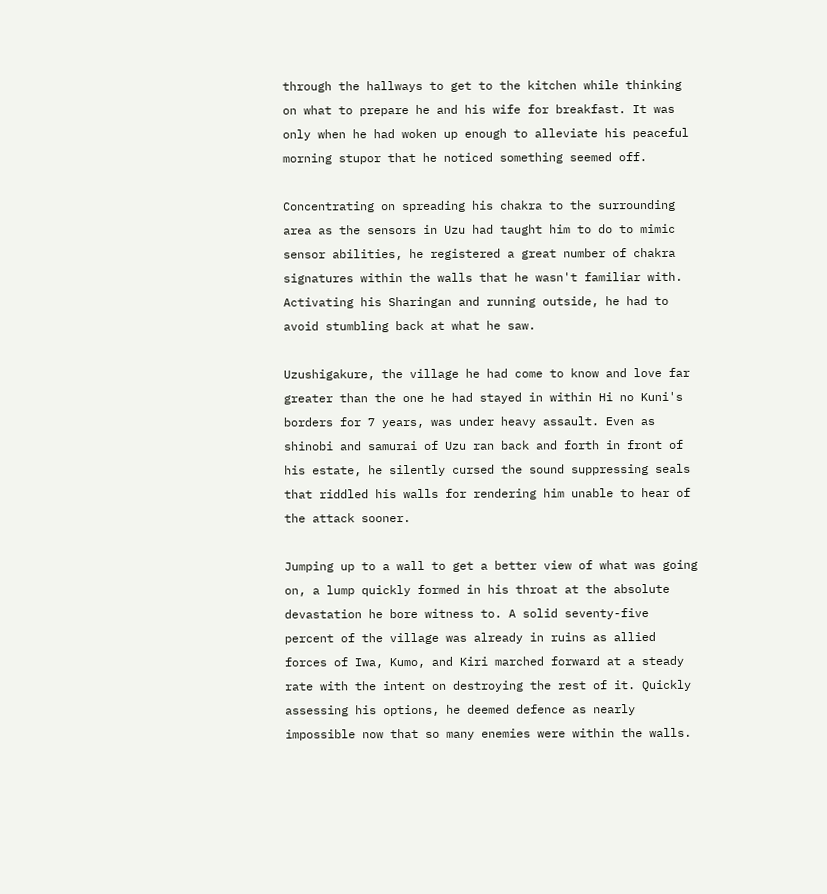through the hallways to get to the kitchen while thinking on what to prepare he and his wife for breakfast. It was only when he had woken up enough to alleviate his peaceful morning stupor that he noticed something seemed off.

Concentrating on spreading his chakra to the surrounding area as the sensors in Uzu had taught him to do to mimic sensor abilities, he registered a great number of chakra signatures within the walls that he wasn't familiar with. Activating his Sharingan and running outside, he had to avoid stumbling back at what he saw.

Uzushigakure, the village he had come to know and love far greater than the one he had stayed in within Hi no Kuni's borders for 7 years, was under heavy assault. Even as shinobi and samurai of Uzu ran back and forth in front of his estate, he silently cursed the sound suppressing seals that riddled his walls for rendering him unable to hear of the attack sooner.

Jumping up to a wall to get a better view of what was going on, a lump quickly formed in his throat at the absolute devastation he bore witness to. A solid seventy-five percent of the village was already in ruins as allied forces of Iwa, Kumo, and Kiri marched forward at a steady rate with the intent on destroying the rest of it. Quickly assessing his options, he deemed defence as nearly impossible now that so many enemies were within the walls.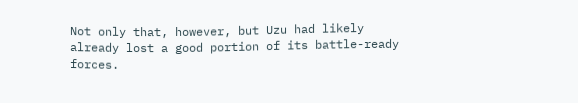Not only that, however, but Uzu had likely already lost a good portion of its battle-ready forces.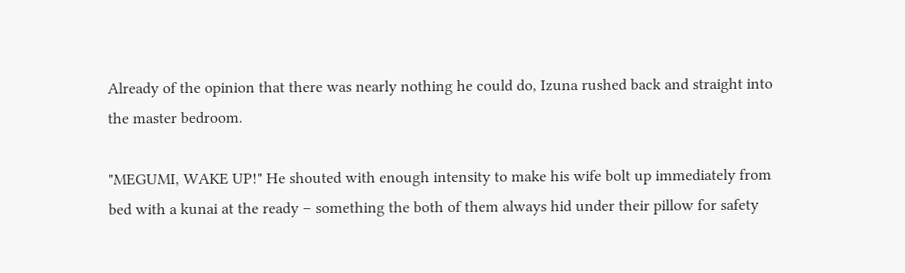Already of the opinion that there was nearly nothing he could do, Izuna rushed back and straight into the master bedroom.

"MEGUMI, WAKE UP!" He shouted with enough intensity to make his wife bolt up immediately from bed with a kunai at the ready – something the both of them always hid under their pillow for safety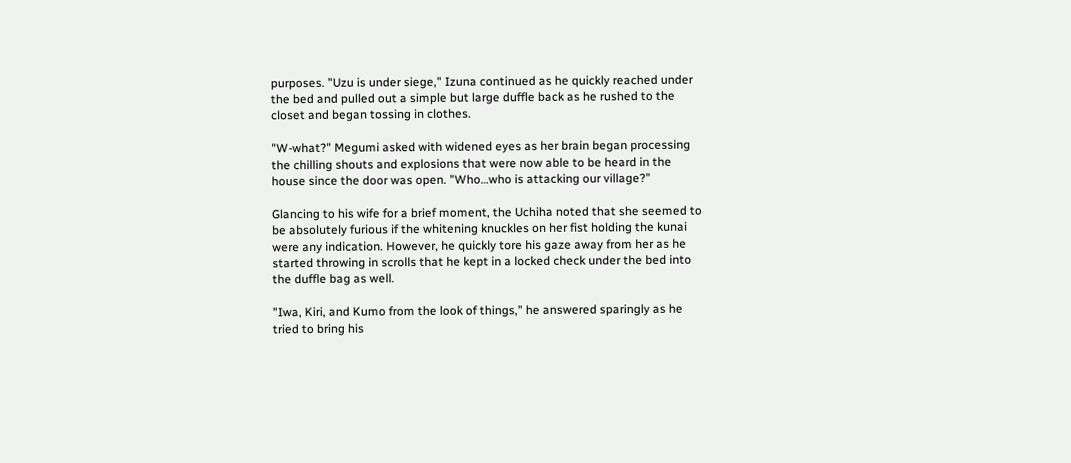purposes. "Uzu is under siege," Izuna continued as he quickly reached under the bed and pulled out a simple but large duffle back as he rushed to the closet and began tossing in clothes.

"W-what?" Megumi asked with widened eyes as her brain began processing the chilling shouts and explosions that were now able to be heard in the house since the door was open. "Who…who is attacking our village?"

Glancing to his wife for a brief moment, the Uchiha noted that she seemed to be absolutely furious if the whitening knuckles on her fist holding the kunai were any indication. However, he quickly tore his gaze away from her as he started throwing in scrolls that he kept in a locked check under the bed into the duffle bag as well.

"Iwa, Kiri, and Kumo from the look of things," he answered sparingly as he tried to bring his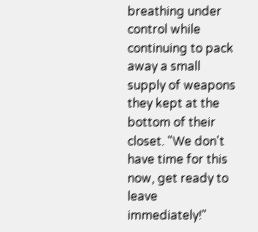breathing under control while continuing to pack away a small supply of weapons they kept at the bottom of their closet. "We don't have time for this now, get ready to leave immediately!"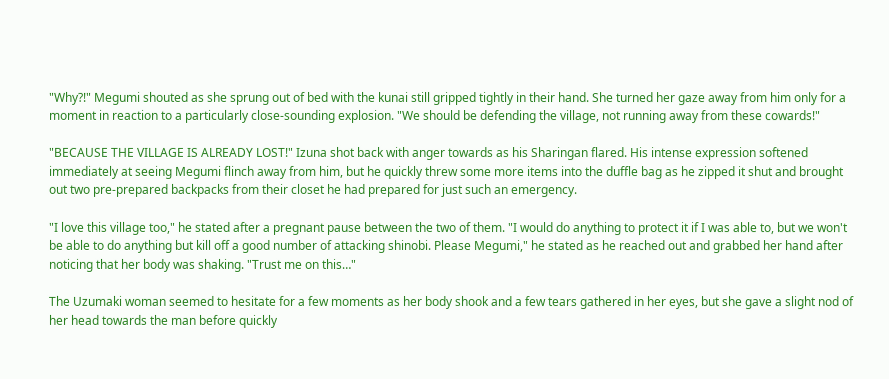"Why?!" Megumi shouted as she sprung out of bed with the kunai still gripped tightly in their hand. She turned her gaze away from him only for a moment in reaction to a particularly close-sounding explosion. "We should be defending the village, not running away from these cowards!"

"BECAUSE THE VILLAGE IS ALREADY LOST!" Izuna shot back with anger towards as his Sharingan flared. His intense expression softened immediately at seeing Megumi flinch away from him, but he quickly threw some more items into the duffle bag as he zipped it shut and brought out two pre-prepared backpacks from their closet he had prepared for just such an emergency.

"I love this village too," he stated after a pregnant pause between the two of them. "I would do anything to protect it if I was able to, but we won't be able to do anything but kill off a good number of attacking shinobi. Please Megumi," he stated as he reached out and grabbed her hand after noticing that her body was shaking. "Trust me on this…"

The Uzumaki woman seemed to hesitate for a few moments as her body shook and a few tears gathered in her eyes, but she gave a slight nod of her head towards the man before quickly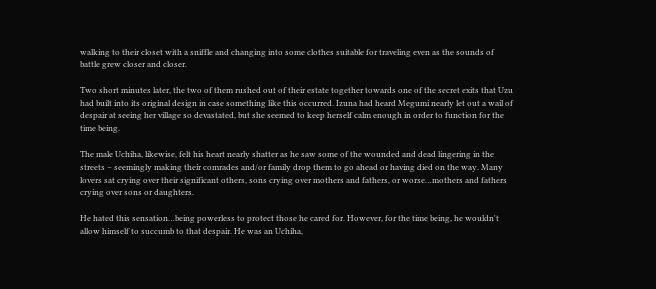walking to their closet with a sniffle and changing into some clothes suitable for traveling even as the sounds of battle grew closer and closer.

Two short minutes later, the two of them rushed out of their estate together towards one of the secret exits that Uzu had built into its original design in case something like this occurred. Izuna had heard Megumi nearly let out a wail of despair at seeing her village so devastated, but she seemed to keep herself calm enough in order to function for the time being.

The male Uchiha, likewise, felt his heart nearly shatter as he saw some of the wounded and dead lingering in the streets – seemingly making their comrades and/or family drop them to go ahead or having died on the way. Many lovers sat crying over their significant others, sons crying over mothers and fathers, or worse…mothers and fathers crying over sons or daughters.

He hated this sensation…being powerless to protect those he cared for. However, for the time being, he wouldn't allow himself to succumb to that despair. He was an Uchiha,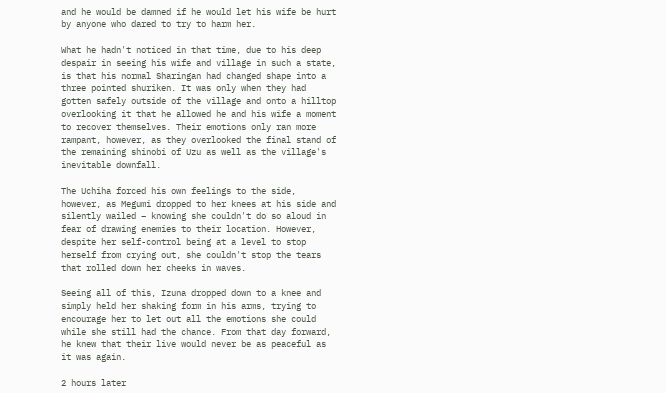and he would be damned if he would let his wife be hurt by anyone who dared to try to harm her.

What he hadn't noticed in that time, due to his deep despair in seeing his wife and village in such a state, is that his normal Sharingan had changed shape into a three pointed shuriken. It was only when they had gotten safely outside of the village and onto a hilltop overlooking it that he allowed he and his wife a moment to recover themselves. Their emotions only ran more rampant, however, as they overlooked the final stand of the remaining shinobi of Uzu as well as the village's inevitable downfall.

The Uchiha forced his own feelings to the side, however, as Megumi dropped to her knees at his side and silently wailed – knowing she couldn't do so aloud in fear of drawing enemies to their location. However, despite her self-control being at a level to stop herself from crying out, she couldn't stop the tears that rolled down her cheeks in waves.

Seeing all of this, Izuna dropped down to a knee and simply held her shaking form in his arms, trying to encourage her to let out all the emotions she could while she still had the chance. From that day forward, he knew that their live would never be as peaceful as it was again.

2 hours later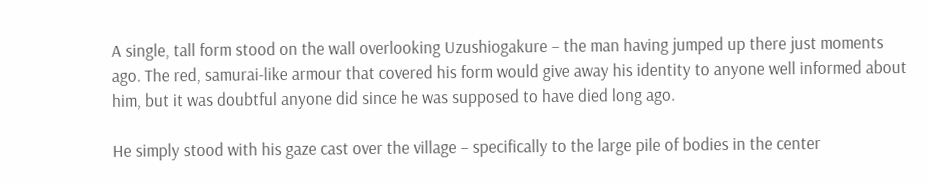A single, tall form stood on the wall overlooking Uzushiogakure – the man having jumped up there just moments ago. The red, samurai-like armour that covered his form would give away his identity to anyone well informed about him, but it was doubtful anyone did since he was supposed to have died long ago.

He simply stood with his gaze cast over the village – specifically to the large pile of bodies in the center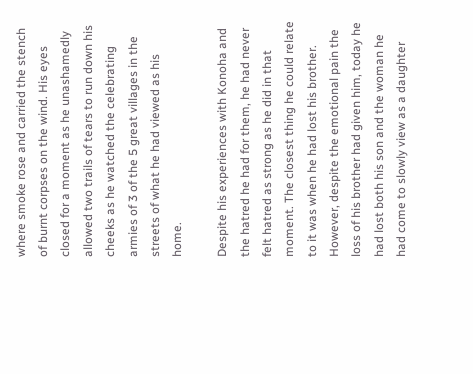where smoke rose and carried the stench of burnt corpses on the wind. His eyes closed for a moment as he unashamedly allowed two trails of tears to run down his cheeks as he watched the celebrating armies of 3 of the 5 great villages in the streets of what he had viewed as his home.

Despite his experiences with Konoha and the hatred he had for them, he had never felt hatred as strong as he did in that moment. The closest thing he could relate to it was when he had lost his brother. However, despite the emotional pain the loss of his brother had given him, today he had lost both his son and the woman he had come to slowly view as a daughter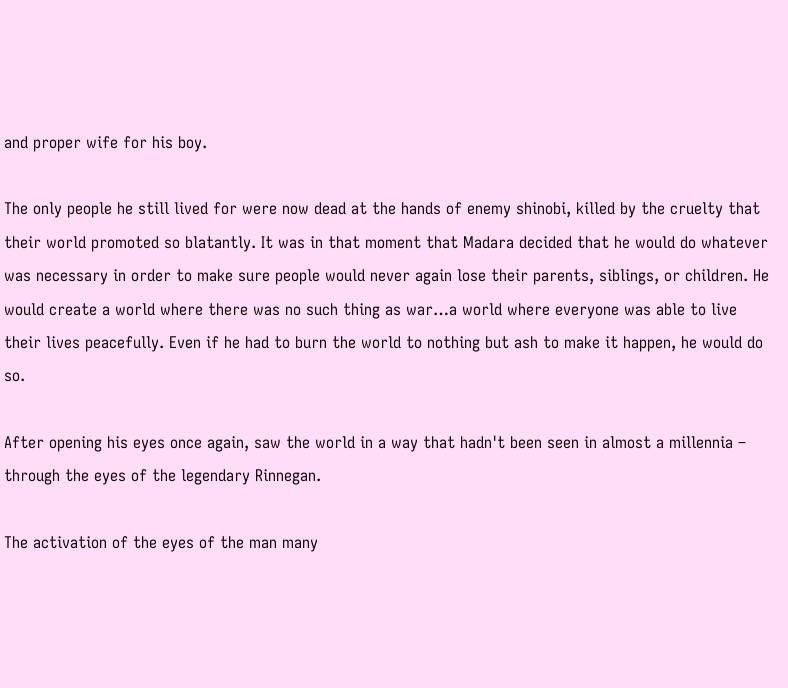and proper wife for his boy.

The only people he still lived for were now dead at the hands of enemy shinobi, killed by the cruelty that their world promoted so blatantly. It was in that moment that Madara decided that he would do whatever was necessary in order to make sure people would never again lose their parents, siblings, or children. He would create a world where there was no such thing as war…a world where everyone was able to live their lives peacefully. Even if he had to burn the world to nothing but ash to make it happen, he would do so.

After opening his eyes once again, saw the world in a way that hadn't been seen in almost a millennia – through the eyes of the legendary Rinnegan.

The activation of the eyes of the man many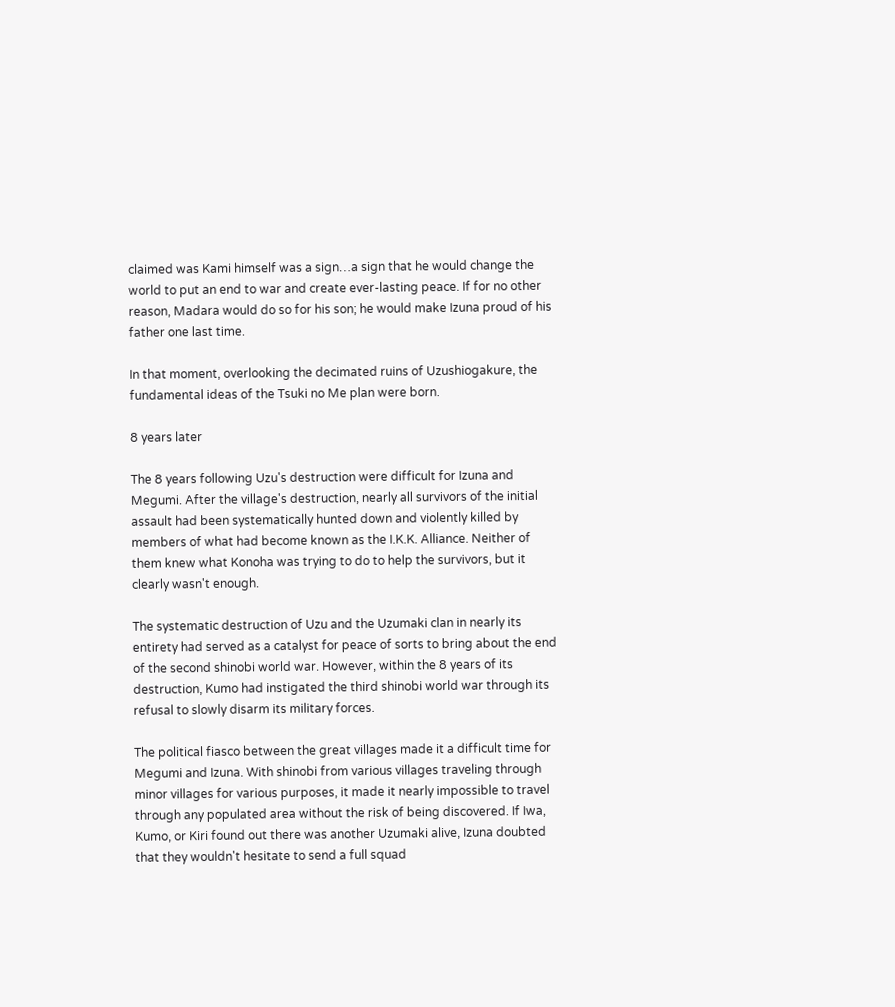claimed was Kami himself was a sign…a sign that he would change the world to put an end to war and create ever-lasting peace. If for no other reason, Madara would do so for his son; he would make Izuna proud of his father one last time.

In that moment, overlooking the decimated ruins of Uzushiogakure, the fundamental ideas of the Tsuki no Me plan were born.

8 years later

The 8 years following Uzu's destruction were difficult for Izuna and Megumi. After the village's destruction, nearly all survivors of the initial assault had been systematically hunted down and violently killed by members of what had become known as the I.K.K. Alliance. Neither of them knew what Konoha was trying to do to help the survivors, but it clearly wasn't enough.

The systematic destruction of Uzu and the Uzumaki clan in nearly its entirety had served as a catalyst for peace of sorts to bring about the end of the second shinobi world war. However, within the 8 years of its destruction, Kumo had instigated the third shinobi world war through its refusal to slowly disarm its military forces.

The political fiasco between the great villages made it a difficult time for Megumi and Izuna. With shinobi from various villages traveling through minor villages for various purposes, it made it nearly impossible to travel through any populated area without the risk of being discovered. If Iwa, Kumo, or Kiri found out there was another Uzumaki alive, Izuna doubted that they wouldn't hesitate to send a full squad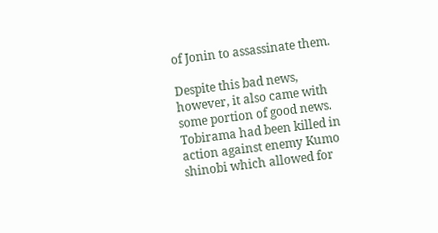of Jonin to assassinate them.

Despite this bad news, however, it also came with some portion of good news. Tobirama had been killed in action against enemy Kumo shinobi which allowed for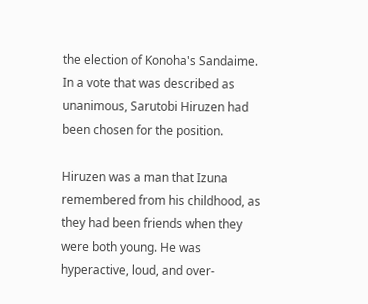the election of Konoha's Sandaime. In a vote that was described as unanimous, Sarutobi Hiruzen had been chosen for the position.

Hiruzen was a man that Izuna remembered from his childhood, as they had been friends when they were both young. He was hyperactive, loud, and over-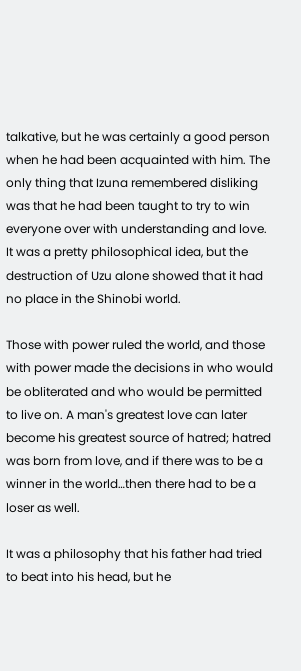talkative, but he was certainly a good person when he had been acquainted with him. The only thing that Izuna remembered disliking was that he had been taught to try to win everyone over with understanding and love. It was a pretty philosophical idea, but the destruction of Uzu alone showed that it had no place in the Shinobi world.

Those with power ruled the world, and those with power made the decisions in who would be obliterated and who would be permitted to live on. A man's greatest love can later become his greatest source of hatred; hatred was born from love, and if there was to be a winner in the world…then there had to be a loser as well.

It was a philosophy that his father had tried to beat into his head, but he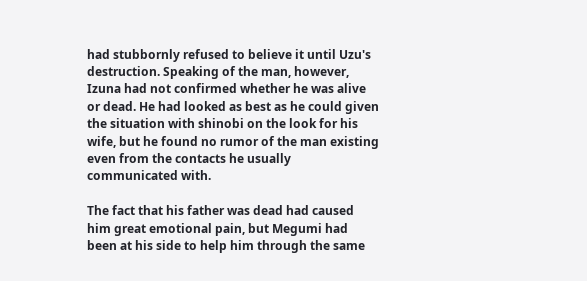had stubbornly refused to believe it until Uzu's destruction. Speaking of the man, however, Izuna had not confirmed whether he was alive or dead. He had looked as best as he could given the situation with shinobi on the look for his wife, but he found no rumor of the man existing even from the contacts he usually communicated with.

The fact that his father was dead had caused him great emotional pain, but Megumi had been at his side to help him through the same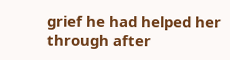grief he had helped her through after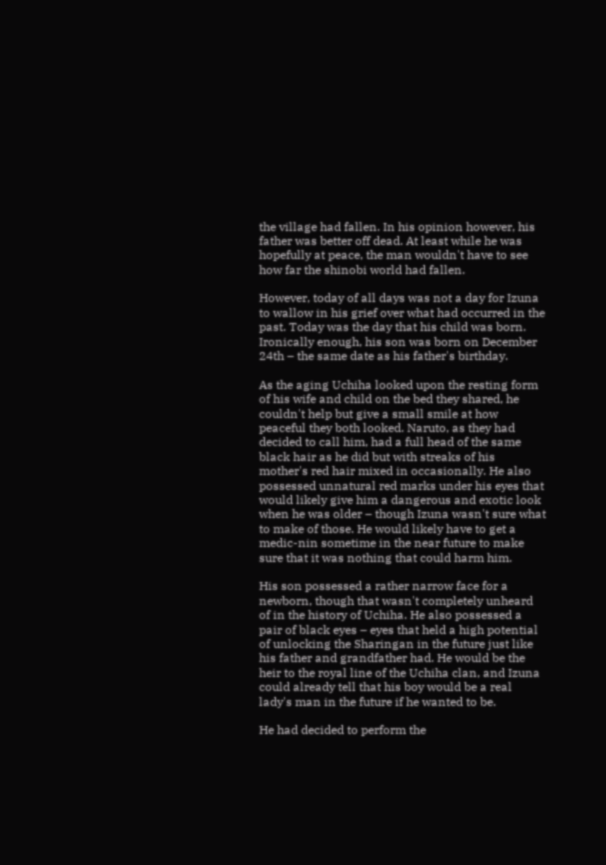the village had fallen. In his opinion however, his father was better off dead. At least while he was hopefully at peace, the man wouldn't have to see how far the shinobi world had fallen.

However, today of all days was not a day for Izuna to wallow in his grief over what had occurred in the past. Today was the day that his child was born. Ironically enough, his son was born on December 24th – the same date as his father's birthday.

As the aging Uchiha looked upon the resting form of his wife and child on the bed they shared, he couldn't help but give a small smile at how peaceful they both looked. Naruto, as they had decided to call him, had a full head of the same black hair as he did but with streaks of his mother's red hair mixed in occasionally. He also possessed unnatural red marks under his eyes that would likely give him a dangerous and exotic look when he was older – though Izuna wasn't sure what to make of those. He would likely have to get a medic-nin sometime in the near future to make sure that it was nothing that could harm him.

His son possessed a rather narrow face for a newborn, though that wasn't completely unheard of in the history of Uchiha. He also possessed a pair of black eyes – eyes that held a high potential of unlocking the Sharingan in the future just like his father and grandfather had. He would be the heir to the royal line of the Uchiha clan, and Izuna could already tell that his boy would be a real lady's man in the future if he wanted to be.

He had decided to perform the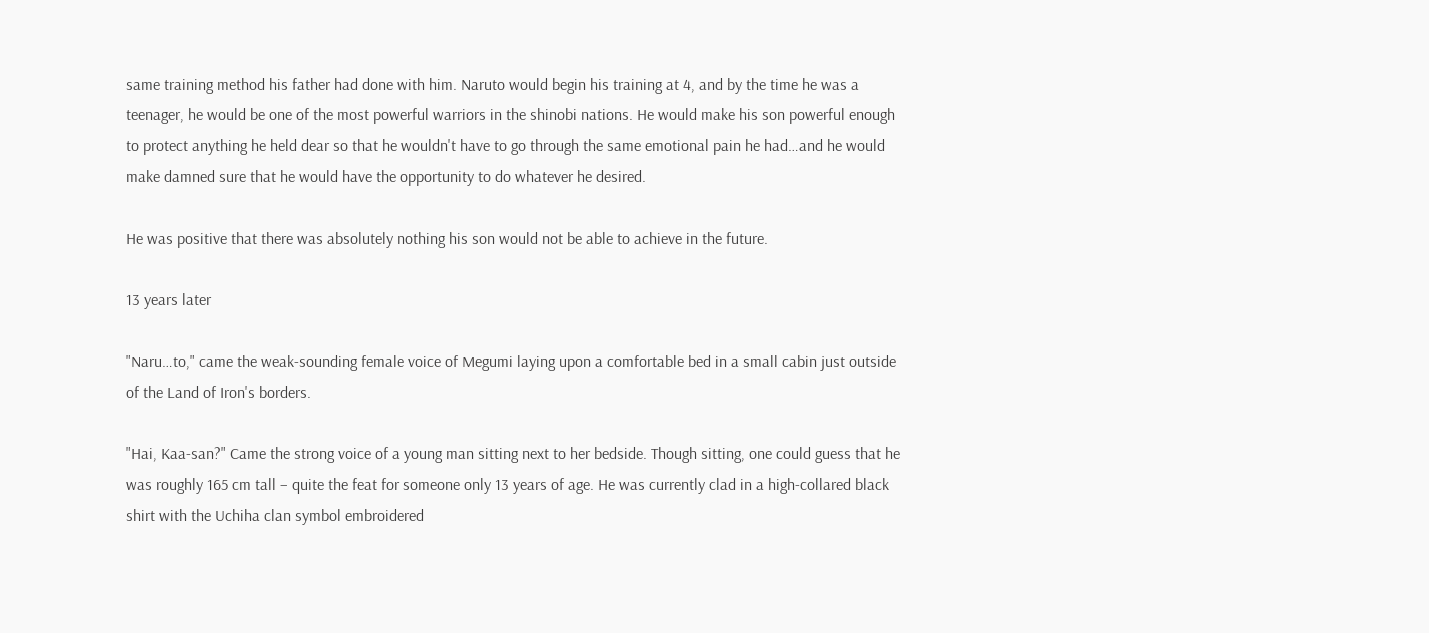same training method his father had done with him. Naruto would begin his training at 4, and by the time he was a teenager, he would be one of the most powerful warriors in the shinobi nations. He would make his son powerful enough to protect anything he held dear so that he wouldn't have to go through the same emotional pain he had…and he would make damned sure that he would have the opportunity to do whatever he desired.

He was positive that there was absolutely nothing his son would not be able to achieve in the future.

13 years later

"Naru…to," came the weak-sounding female voice of Megumi laying upon a comfortable bed in a small cabin just outside of the Land of Iron's borders.

"Hai, Kaa-san?" Came the strong voice of a young man sitting next to her bedside. Though sitting, one could guess that he was roughly 165 cm tall – quite the feat for someone only 13 years of age. He was currently clad in a high-collared black shirt with the Uchiha clan symbol embroidered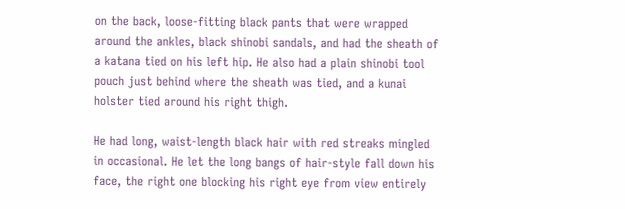on the back, loose-fitting black pants that were wrapped around the ankles, black shinobi sandals, and had the sheath of a katana tied on his left hip. He also had a plain shinobi tool pouch just behind where the sheath was tied, and a kunai holster tied around his right thigh.

He had long, waist-length black hair with red streaks mingled in occasional. He let the long bangs of hair-style fall down his face, the right one blocking his right eye from view entirely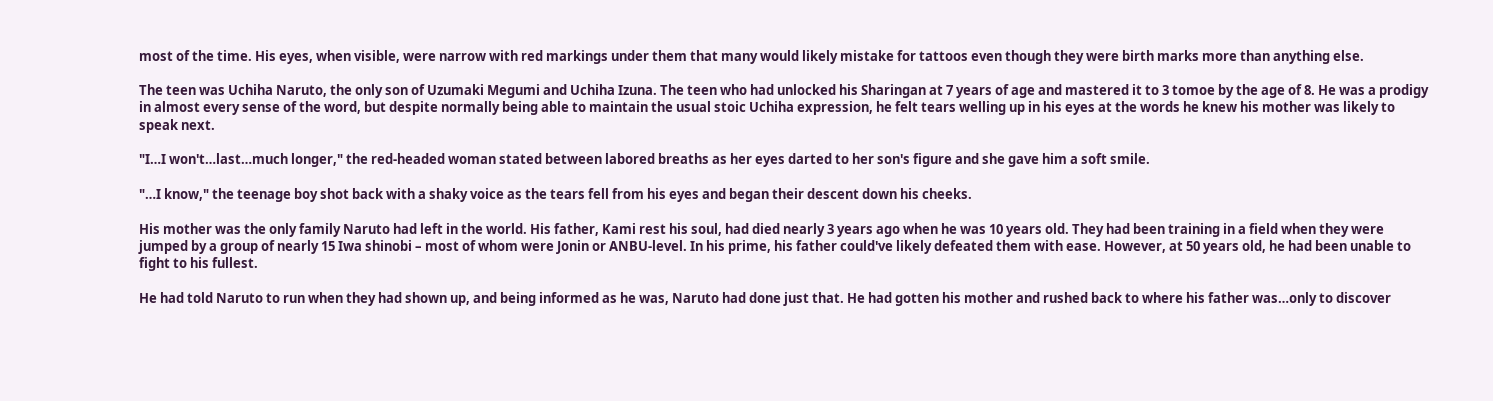most of the time. His eyes, when visible, were narrow with red markings under them that many would likely mistake for tattoos even though they were birth marks more than anything else.

The teen was Uchiha Naruto, the only son of Uzumaki Megumi and Uchiha Izuna. The teen who had unlocked his Sharingan at 7 years of age and mastered it to 3 tomoe by the age of 8. He was a prodigy in almost every sense of the word, but despite normally being able to maintain the usual stoic Uchiha expression, he felt tears welling up in his eyes at the words he knew his mother was likely to speak next.

"I…I won't…last…much longer," the red-headed woman stated between labored breaths as her eyes darted to her son's figure and she gave him a soft smile.

"…I know," the teenage boy shot back with a shaky voice as the tears fell from his eyes and began their descent down his cheeks.

His mother was the only family Naruto had left in the world. His father, Kami rest his soul, had died nearly 3 years ago when he was 10 years old. They had been training in a field when they were jumped by a group of nearly 15 Iwa shinobi – most of whom were Jonin or ANBU-level. In his prime, his father could've likely defeated them with ease. However, at 50 years old, he had been unable to fight to his fullest.

He had told Naruto to run when they had shown up, and being informed as he was, Naruto had done just that. He had gotten his mother and rushed back to where his father was…only to discover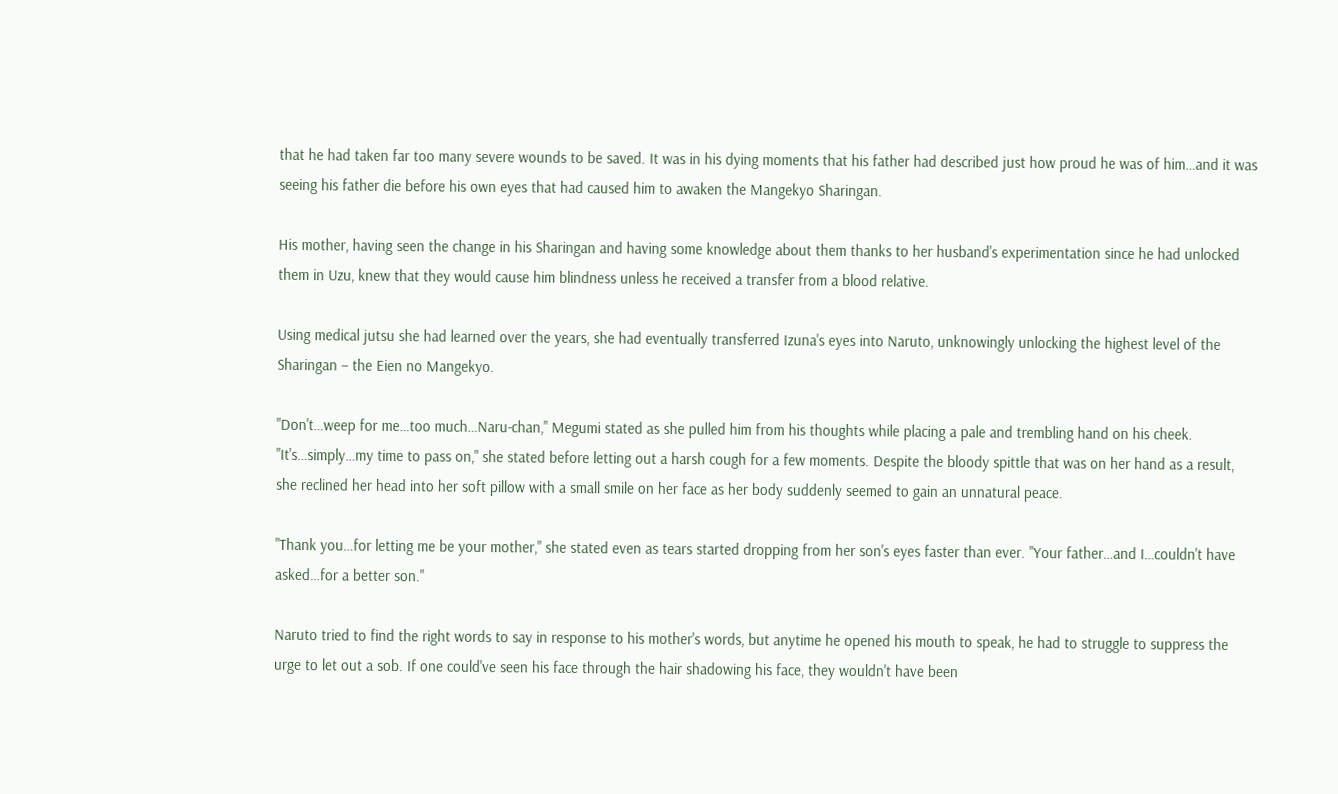that he had taken far too many severe wounds to be saved. It was in his dying moments that his father had described just how proud he was of him…and it was seeing his father die before his own eyes that had caused him to awaken the Mangekyo Sharingan.

His mother, having seen the change in his Sharingan and having some knowledge about them thanks to her husband's experimentation since he had unlocked them in Uzu, knew that they would cause him blindness unless he received a transfer from a blood relative.

Using medical jutsu she had learned over the years, she had eventually transferred Izuna's eyes into Naruto, unknowingly unlocking the highest level of the Sharingan – the Eien no Mangekyo.

"Don't…weep for me…too much…Naru-chan," Megumi stated as she pulled him from his thoughts while placing a pale and trembling hand on his cheek. "It's…simply…my time to pass on," she stated before letting out a harsh cough for a few moments. Despite the bloody spittle that was on her hand as a result, she reclined her head into her soft pillow with a small smile on her face as her body suddenly seemed to gain an unnatural peace.

"Thank you…for letting me be your mother," she stated even as tears started dropping from her son's eyes faster than ever. "Your father…and I…couldn't have asked…for a better son."

Naruto tried to find the right words to say in response to his mother's words, but anytime he opened his mouth to speak, he had to struggle to suppress the urge to let out a sob. If one could've seen his face through the hair shadowing his face, they wouldn't have been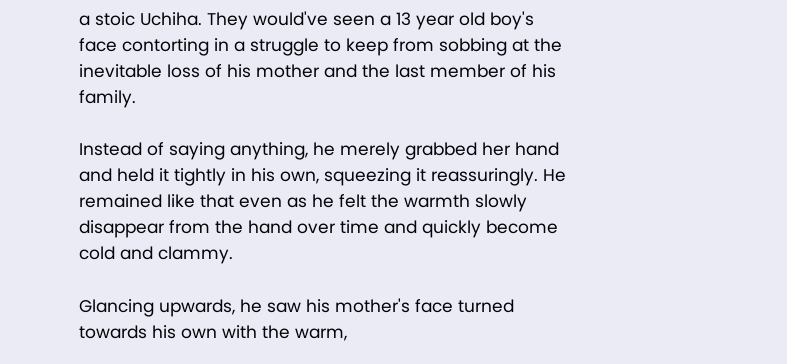a stoic Uchiha. They would've seen a 13 year old boy's face contorting in a struggle to keep from sobbing at the inevitable loss of his mother and the last member of his family.

Instead of saying anything, he merely grabbed her hand and held it tightly in his own, squeezing it reassuringly. He remained like that even as he felt the warmth slowly disappear from the hand over time and quickly become cold and clammy.

Glancing upwards, he saw his mother's face turned towards his own with the warm,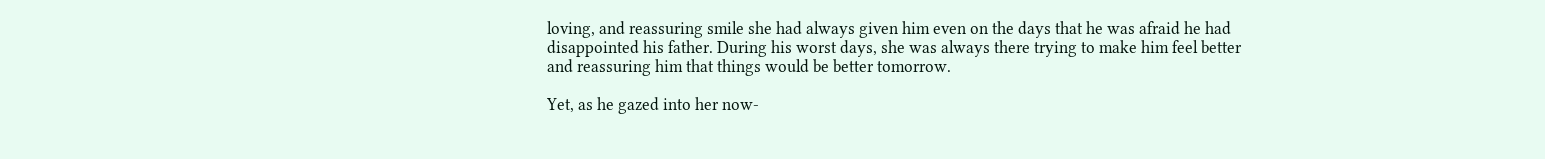loving, and reassuring smile she had always given him even on the days that he was afraid he had disappointed his father. During his worst days, she was always there trying to make him feel better and reassuring him that things would be better tomorrow.

Yet, as he gazed into her now-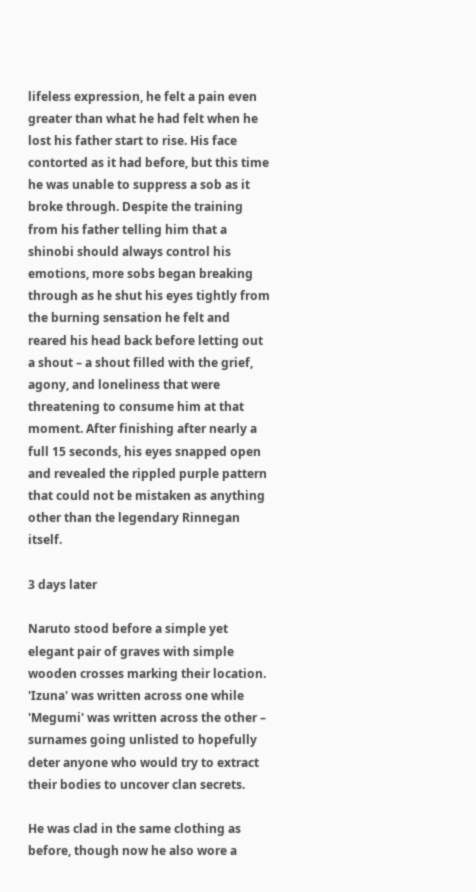lifeless expression, he felt a pain even greater than what he had felt when he lost his father start to rise. His face contorted as it had before, but this time he was unable to suppress a sob as it broke through. Despite the training from his father telling him that a shinobi should always control his emotions, more sobs began breaking through as he shut his eyes tightly from the burning sensation he felt and reared his head back before letting out a shout – a shout filled with the grief, agony, and loneliness that were threatening to consume him at that moment. After finishing after nearly a full 15 seconds, his eyes snapped open and revealed the rippled purple pattern that could not be mistaken as anything other than the legendary Rinnegan itself.

3 days later

Naruto stood before a simple yet elegant pair of graves with simple wooden crosses marking their location. 'Izuna' was written across one while 'Megumi' was written across the other – surnames going unlisted to hopefully deter anyone who would try to extract their bodies to uncover clan secrets.

He was clad in the same clothing as before, though now he also wore a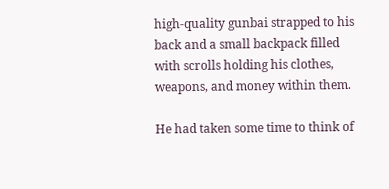high-quality gunbai strapped to his back and a small backpack filled with scrolls holding his clothes, weapons, and money within them.

He had taken some time to think of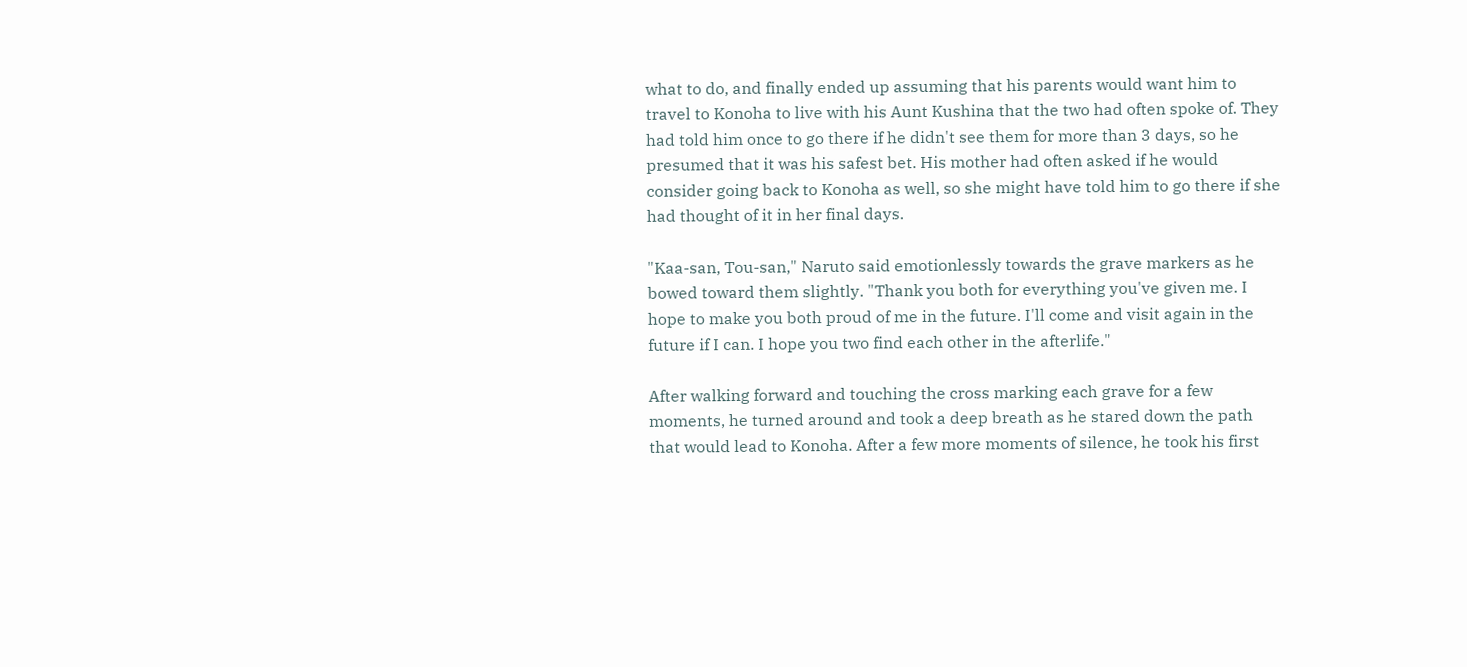what to do, and finally ended up assuming that his parents would want him to travel to Konoha to live with his Aunt Kushina that the two had often spoke of. They had told him once to go there if he didn't see them for more than 3 days, so he presumed that it was his safest bet. His mother had often asked if he would consider going back to Konoha as well, so she might have told him to go there if she had thought of it in her final days.

"Kaa-san, Tou-san," Naruto said emotionlessly towards the grave markers as he bowed toward them slightly. "Thank you both for everything you've given me. I hope to make you both proud of me in the future. I'll come and visit again in the future if I can. I hope you two find each other in the afterlife."

After walking forward and touching the cross marking each grave for a few moments, he turned around and took a deep breath as he stared down the path that would lead to Konoha. After a few more moments of silence, he took his first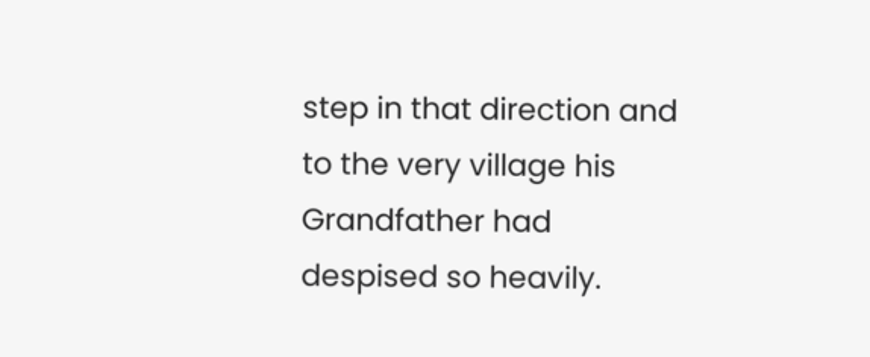step in that direction and to the very village his Grandfather had despised so heavily.